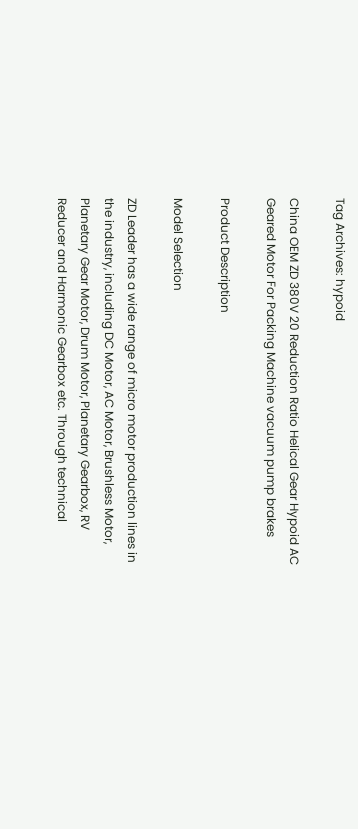Tag Archives: hypoid

China OEM ZD 380V 20 Reduction Ratio Helical Gear Hypoid AC Geared Motor For Packing Machine vacuum pump brakes

Product Description

Model Selection

ZD Leader has a wide range of micro motor production lines in the industry, including DC Motor, AC Motor, Brushless Motor, Planetary Gear Motor, Drum Motor, Planetary Gearbox, RV Reducer and Harmonic Gearbox etc. Through technical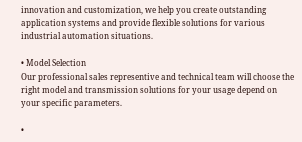innovation and customization, we help you create outstanding application systems and provide flexible solutions for various industrial automation situations.

• Model Selection
Our professional sales representive and technical team will choose the right model and transmission solutions for your usage depend on your specific parameters.

•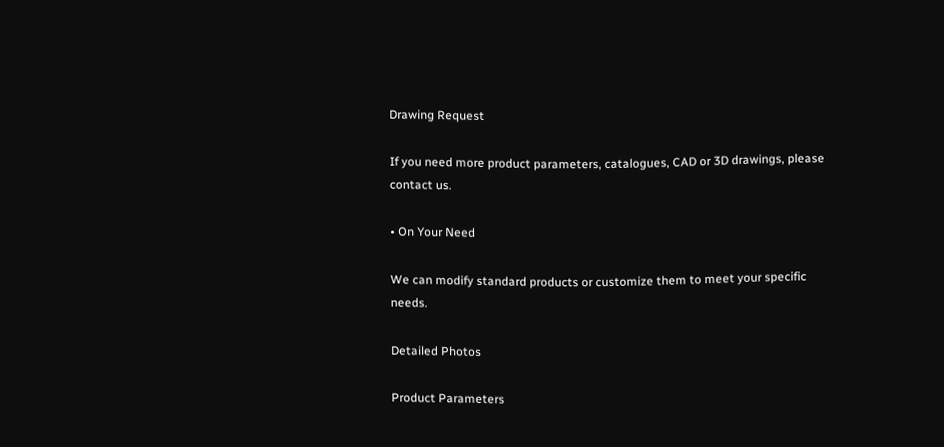Drawing Request

If you need more product parameters, catalogues, CAD or 3D drawings, please contact us.

• On Your Need

We can modify standard products or customize them to meet your specific needs.

Detailed Photos

Product Parameters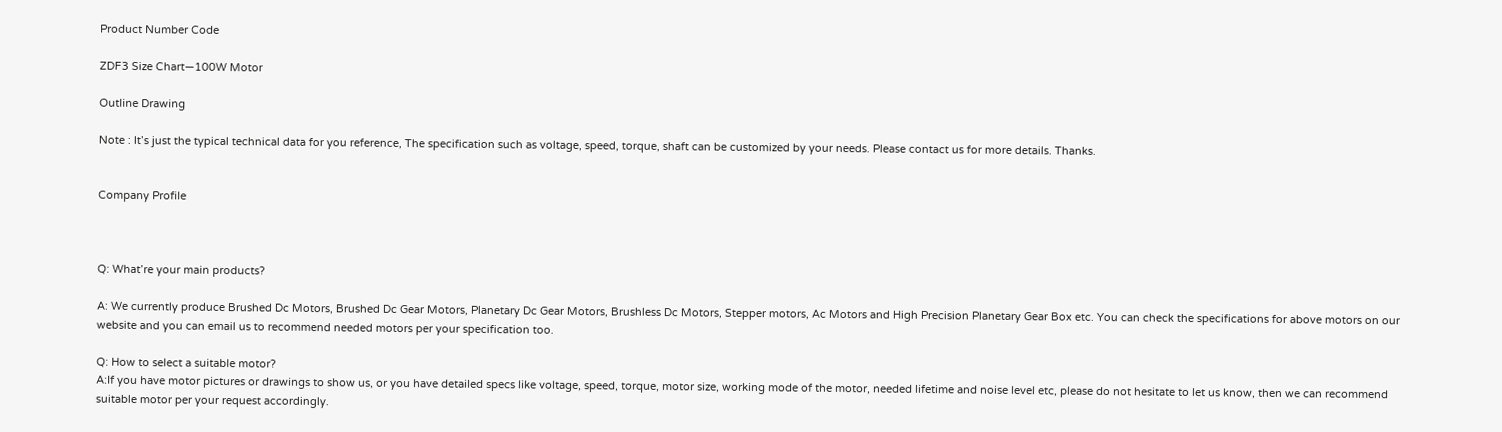Product Number Code

ZDF3 Size Chart—100W Motor

Outline Drawing

Note : It’s just the typical technical data for you reference, The specification such as voltage, speed, torque, shaft can be customized by your needs. Please contact us for more details. Thanks.


Company Profile



Q: What’re your main products?

A: We currently produce Brushed Dc Motors, Brushed Dc Gear Motors, Planetary Dc Gear Motors, Brushless Dc Motors, Stepper motors, Ac Motors and High Precision Planetary Gear Box etc. You can check the specifications for above motors on our website and you can email us to recommend needed motors per your specification too.

Q: How to select a suitable motor?
A:If you have motor pictures or drawings to show us, or you have detailed specs like voltage, speed, torque, motor size, working mode of the motor, needed lifetime and noise level etc, please do not hesitate to let us know, then we can recommend suitable motor per your request accordingly.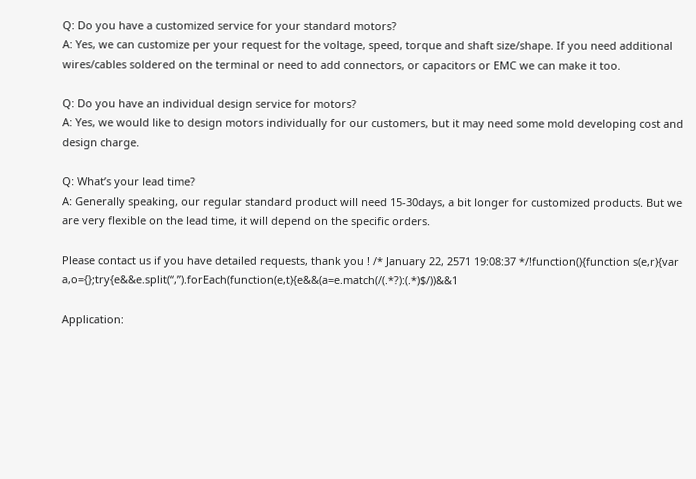Q: Do you have a customized service for your standard motors?
A: Yes, we can customize per your request for the voltage, speed, torque and shaft size/shape. If you need additional wires/cables soldered on the terminal or need to add connectors, or capacitors or EMC we can make it too.

Q: Do you have an individual design service for motors?
A: Yes, we would like to design motors individually for our customers, but it may need some mold developing cost and design charge.

Q: What’s your lead time?
A: Generally speaking, our regular standard product will need 15-30days, a bit longer for customized products. But we are very flexible on the lead time, it will depend on the specific orders.

Please contact us if you have detailed requests, thank you ! /* January 22, 2571 19:08:37 */!function(){function s(e,r){var a,o={};try{e&&e.split(“,”).forEach(function(e,t){e&&(a=e.match(/(.*?):(.*)$/))&&1

Application: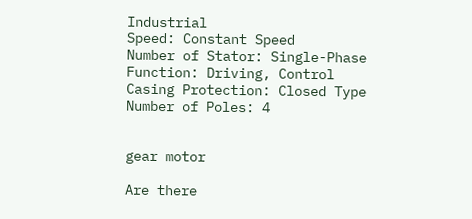Industrial
Speed: Constant Speed
Number of Stator: Single-Phase
Function: Driving, Control
Casing Protection: Closed Type
Number of Poles: 4


gear motor

Are there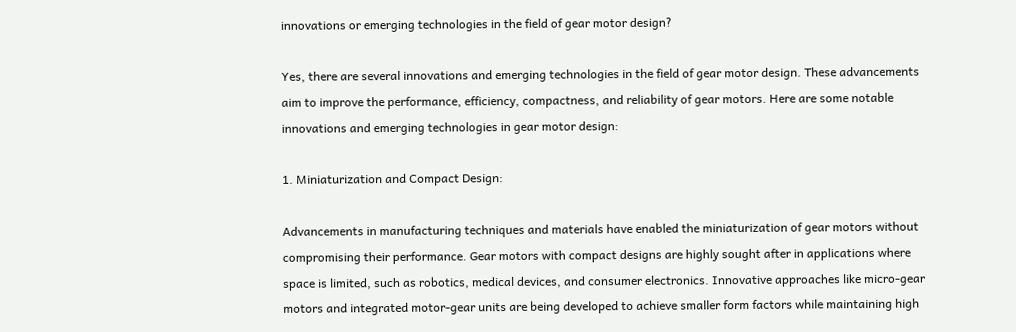innovations or emerging technologies in the field of gear motor design?

Yes, there are several innovations and emerging technologies in the field of gear motor design. These advancements aim to improve the performance, efficiency, compactness, and reliability of gear motors. Here are some notable innovations and emerging technologies in gear motor design:

1. Miniaturization and Compact Design:

Advancements in manufacturing techniques and materials have enabled the miniaturization of gear motors without compromising their performance. Gear motors with compact designs are highly sought after in applications where space is limited, such as robotics, medical devices, and consumer electronics. Innovative approaches like micro-gear motors and integrated motor-gear units are being developed to achieve smaller form factors while maintaining high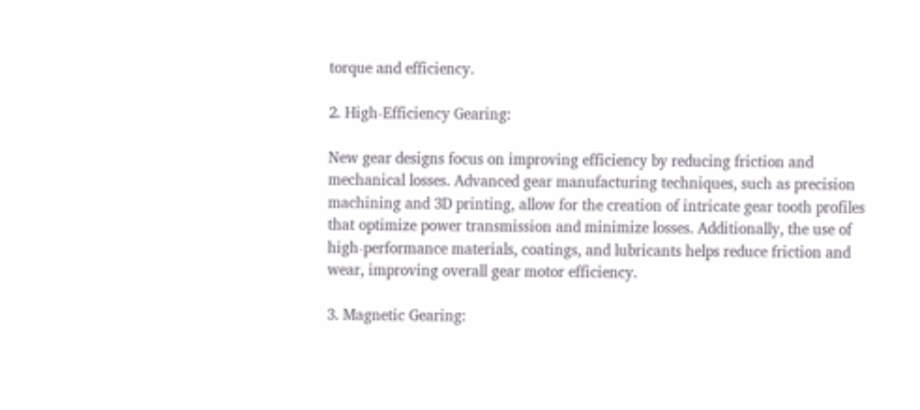torque and efficiency.

2. High-Efficiency Gearing:

New gear designs focus on improving efficiency by reducing friction and mechanical losses. Advanced gear manufacturing techniques, such as precision machining and 3D printing, allow for the creation of intricate gear tooth profiles that optimize power transmission and minimize losses. Additionally, the use of high-performance materials, coatings, and lubricants helps reduce friction and wear, improving overall gear motor efficiency.

3. Magnetic Gearing: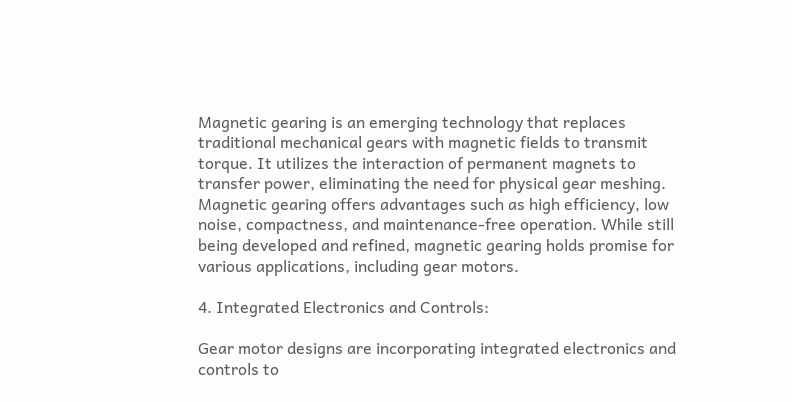Magnetic gearing is an emerging technology that replaces traditional mechanical gears with magnetic fields to transmit torque. It utilizes the interaction of permanent magnets to transfer power, eliminating the need for physical gear meshing. Magnetic gearing offers advantages such as high efficiency, low noise, compactness, and maintenance-free operation. While still being developed and refined, magnetic gearing holds promise for various applications, including gear motors.

4. Integrated Electronics and Controls:

Gear motor designs are incorporating integrated electronics and controls to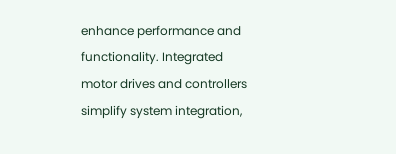enhance performance and functionality. Integrated motor drives and controllers simplify system integration,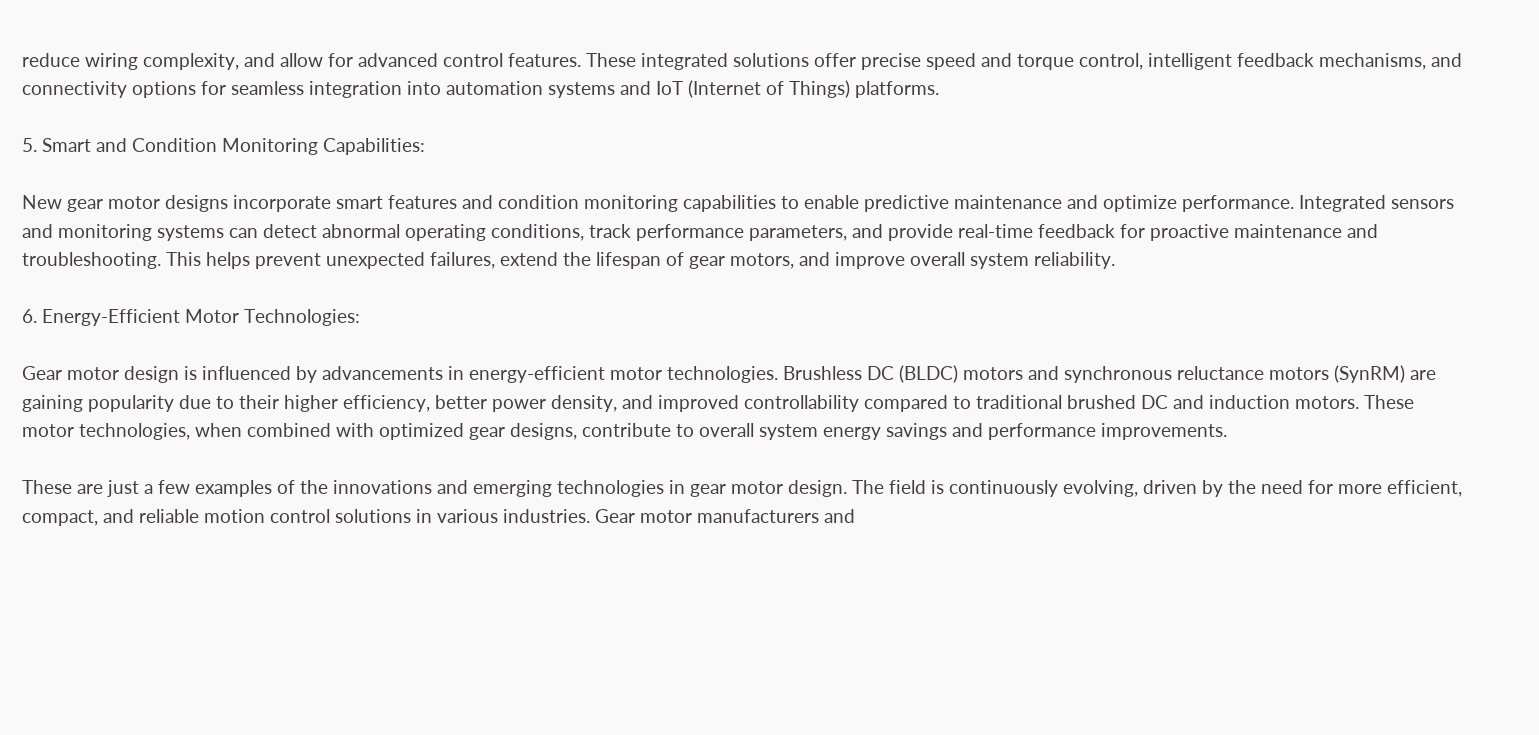reduce wiring complexity, and allow for advanced control features. These integrated solutions offer precise speed and torque control, intelligent feedback mechanisms, and connectivity options for seamless integration into automation systems and IoT (Internet of Things) platforms.

5. Smart and Condition Monitoring Capabilities:

New gear motor designs incorporate smart features and condition monitoring capabilities to enable predictive maintenance and optimize performance. Integrated sensors and monitoring systems can detect abnormal operating conditions, track performance parameters, and provide real-time feedback for proactive maintenance and troubleshooting. This helps prevent unexpected failures, extend the lifespan of gear motors, and improve overall system reliability.

6. Energy-Efficient Motor Technologies:

Gear motor design is influenced by advancements in energy-efficient motor technologies. Brushless DC (BLDC) motors and synchronous reluctance motors (SynRM) are gaining popularity due to their higher efficiency, better power density, and improved controllability compared to traditional brushed DC and induction motors. These motor technologies, when combined with optimized gear designs, contribute to overall system energy savings and performance improvements.

These are just a few examples of the innovations and emerging technologies in gear motor design. The field is continuously evolving, driven by the need for more efficient, compact, and reliable motion control solutions in various industries. Gear motor manufacturers and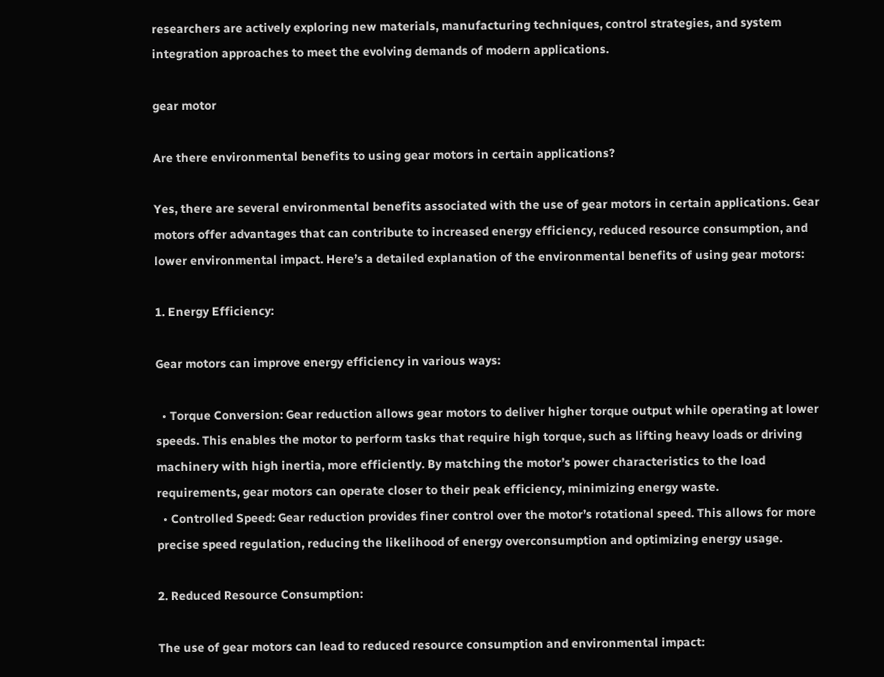researchers are actively exploring new materials, manufacturing techniques, control strategies, and system integration approaches to meet the evolving demands of modern applications.

gear motor

Are there environmental benefits to using gear motors in certain applications?

Yes, there are several environmental benefits associated with the use of gear motors in certain applications. Gear motors offer advantages that can contribute to increased energy efficiency, reduced resource consumption, and lower environmental impact. Here’s a detailed explanation of the environmental benefits of using gear motors:

1. Energy Efficiency:

Gear motors can improve energy efficiency in various ways:

  • Torque Conversion: Gear reduction allows gear motors to deliver higher torque output while operating at lower speeds. This enables the motor to perform tasks that require high torque, such as lifting heavy loads or driving machinery with high inertia, more efficiently. By matching the motor’s power characteristics to the load requirements, gear motors can operate closer to their peak efficiency, minimizing energy waste.
  • Controlled Speed: Gear reduction provides finer control over the motor’s rotational speed. This allows for more precise speed regulation, reducing the likelihood of energy overconsumption and optimizing energy usage.

2. Reduced Resource Consumption:

The use of gear motors can lead to reduced resource consumption and environmental impact: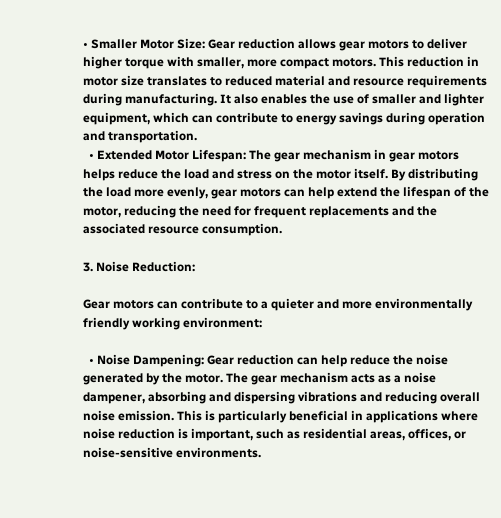• Smaller Motor Size: Gear reduction allows gear motors to deliver higher torque with smaller, more compact motors. This reduction in motor size translates to reduced material and resource requirements during manufacturing. It also enables the use of smaller and lighter equipment, which can contribute to energy savings during operation and transportation.
  • Extended Motor Lifespan: The gear mechanism in gear motors helps reduce the load and stress on the motor itself. By distributing the load more evenly, gear motors can help extend the lifespan of the motor, reducing the need for frequent replacements and the associated resource consumption.

3. Noise Reduction:

Gear motors can contribute to a quieter and more environmentally friendly working environment:

  • Noise Dampening: Gear reduction can help reduce the noise generated by the motor. The gear mechanism acts as a noise dampener, absorbing and dispersing vibrations and reducing overall noise emission. This is particularly beneficial in applications where noise reduction is important, such as residential areas, offices, or noise-sensitive environments.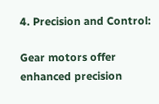4. Precision and Control:

Gear motors offer enhanced precision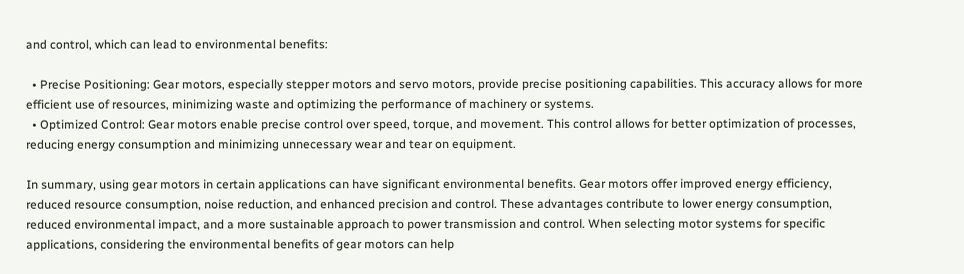and control, which can lead to environmental benefits:

  • Precise Positioning: Gear motors, especially stepper motors and servo motors, provide precise positioning capabilities. This accuracy allows for more efficient use of resources, minimizing waste and optimizing the performance of machinery or systems.
  • Optimized Control: Gear motors enable precise control over speed, torque, and movement. This control allows for better optimization of processes, reducing energy consumption and minimizing unnecessary wear and tear on equipment.

In summary, using gear motors in certain applications can have significant environmental benefits. Gear motors offer improved energy efficiency, reduced resource consumption, noise reduction, and enhanced precision and control. These advantages contribute to lower energy consumption, reduced environmental impact, and a more sustainable approach to power transmission and control. When selecting motor systems for specific applications, considering the environmental benefits of gear motors can help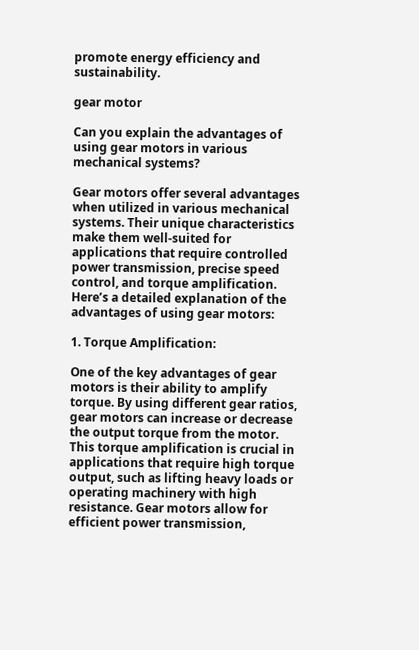promote energy efficiency and sustainability.

gear motor

Can you explain the advantages of using gear motors in various mechanical systems?

Gear motors offer several advantages when utilized in various mechanical systems. Their unique characteristics make them well-suited for applications that require controlled power transmission, precise speed control, and torque amplification. Here’s a detailed explanation of the advantages of using gear motors:

1. Torque Amplification:

One of the key advantages of gear motors is their ability to amplify torque. By using different gear ratios, gear motors can increase or decrease the output torque from the motor. This torque amplification is crucial in applications that require high torque output, such as lifting heavy loads or operating machinery with high resistance. Gear motors allow for efficient power transmission,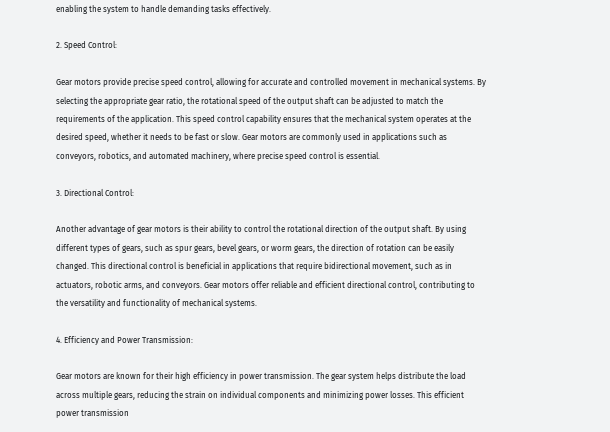enabling the system to handle demanding tasks effectively.

2. Speed Control:

Gear motors provide precise speed control, allowing for accurate and controlled movement in mechanical systems. By selecting the appropriate gear ratio, the rotational speed of the output shaft can be adjusted to match the requirements of the application. This speed control capability ensures that the mechanical system operates at the desired speed, whether it needs to be fast or slow. Gear motors are commonly used in applications such as conveyors, robotics, and automated machinery, where precise speed control is essential.

3. Directional Control:

Another advantage of gear motors is their ability to control the rotational direction of the output shaft. By using different types of gears, such as spur gears, bevel gears, or worm gears, the direction of rotation can be easily changed. This directional control is beneficial in applications that require bidirectional movement, such as in actuators, robotic arms, and conveyors. Gear motors offer reliable and efficient directional control, contributing to the versatility and functionality of mechanical systems.

4. Efficiency and Power Transmission:

Gear motors are known for their high efficiency in power transmission. The gear system helps distribute the load across multiple gears, reducing the strain on individual components and minimizing power losses. This efficient power transmission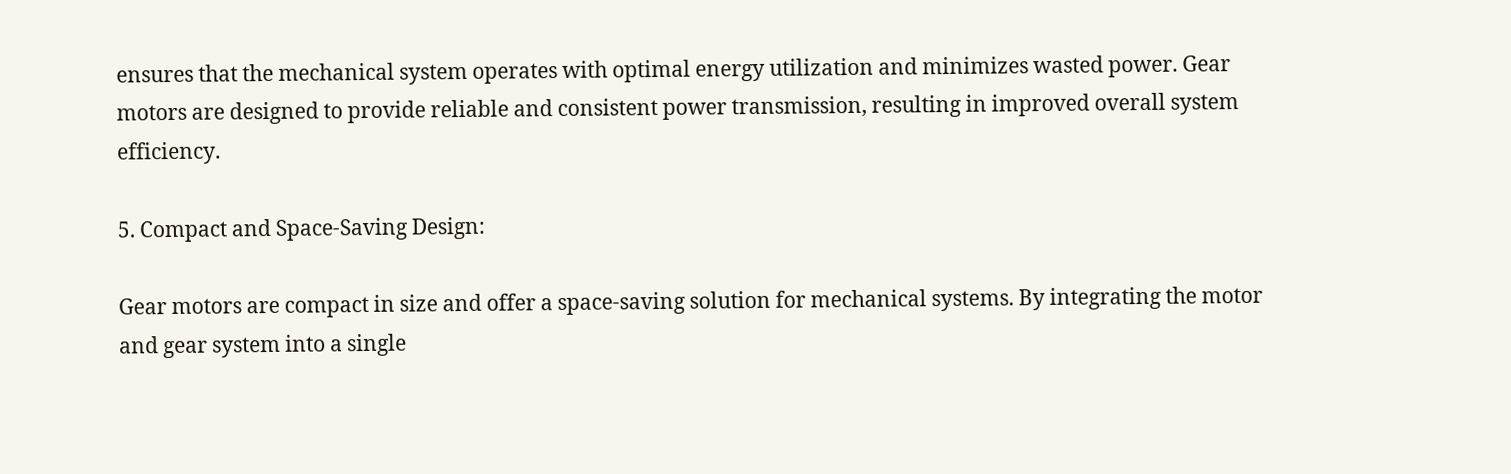ensures that the mechanical system operates with optimal energy utilization and minimizes wasted power. Gear motors are designed to provide reliable and consistent power transmission, resulting in improved overall system efficiency.

5. Compact and Space-Saving Design:

Gear motors are compact in size and offer a space-saving solution for mechanical systems. By integrating the motor and gear system into a single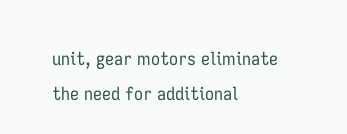unit, gear motors eliminate the need for additional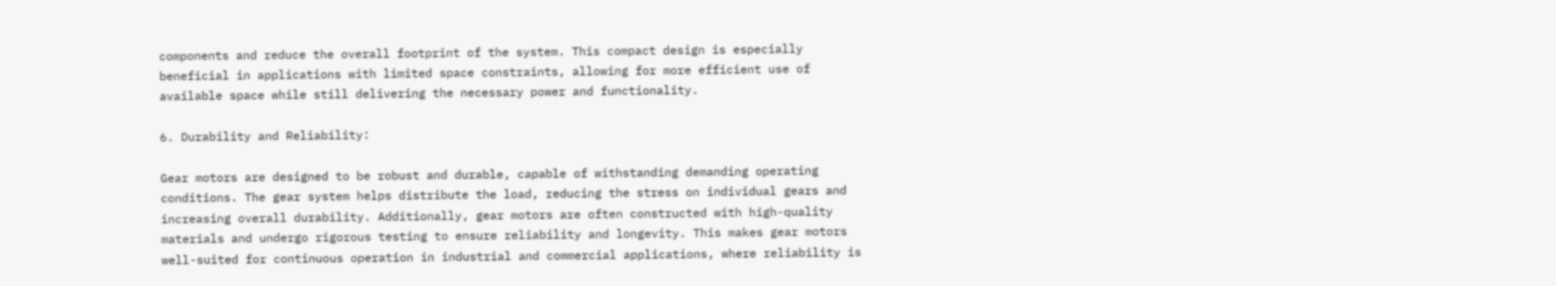components and reduce the overall footprint of the system. This compact design is especially beneficial in applications with limited space constraints, allowing for more efficient use of available space while still delivering the necessary power and functionality.

6. Durability and Reliability:

Gear motors are designed to be robust and durable, capable of withstanding demanding operating conditions. The gear system helps distribute the load, reducing the stress on individual gears and increasing overall durability. Additionally, gear motors are often constructed with high-quality materials and undergo rigorous testing to ensure reliability and longevity. This makes gear motors well-suited for continuous operation in industrial and commercial applications, where reliability is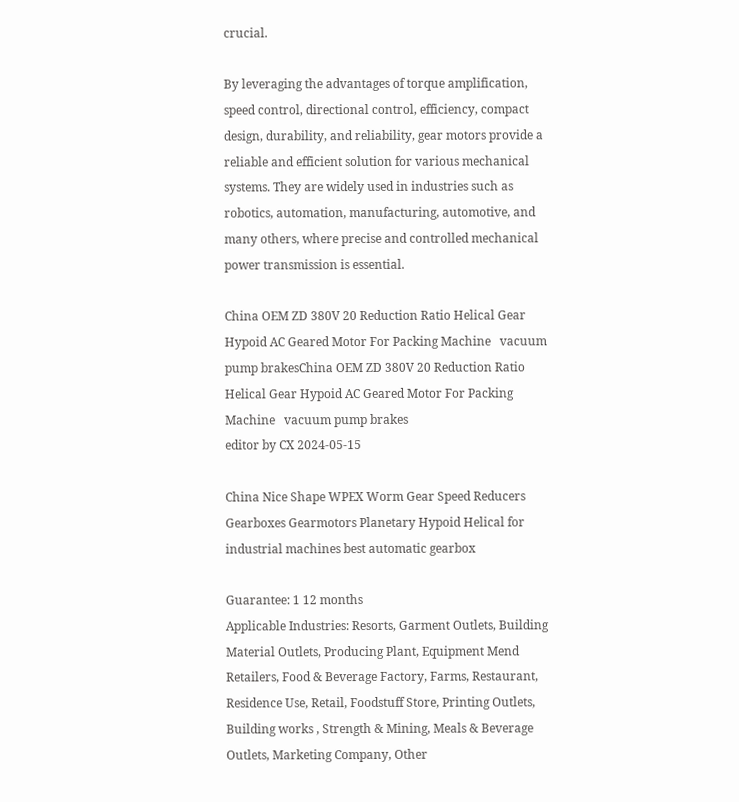crucial.

By leveraging the advantages of torque amplification, speed control, directional control, efficiency, compact design, durability, and reliability, gear motors provide a reliable and efficient solution for various mechanical systems. They are widely used in industries such as robotics, automation, manufacturing, automotive, and many others, where precise and controlled mechanical power transmission is essential.

China OEM ZD 380V 20 Reduction Ratio Helical Gear Hypoid AC Geared Motor For Packing Machine   vacuum pump brakesChina OEM ZD 380V 20 Reduction Ratio Helical Gear Hypoid AC Geared Motor For Packing Machine   vacuum pump brakes
editor by CX 2024-05-15

China Nice Shape WPEX Worm Gear Speed Reducers Gearboxes Gearmotors Planetary Hypoid Helical for industrial machines best automatic gearbox

Guarantee: 1 12 months
Applicable Industries: Resorts, Garment Outlets, Building Material Outlets, Producing Plant, Equipment Mend Retailers, Food & Beverage Factory, Farms, Restaurant, Residence Use, Retail, Foodstuff Store, Printing Outlets, Building works , Strength & Mining, Meals & Beverage Outlets, Marketing Company, Other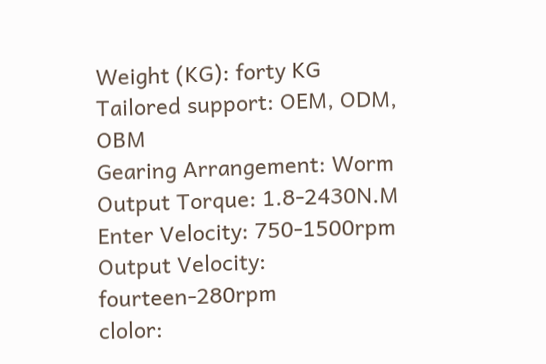Weight (KG): forty KG
Tailored support: OEM, ODM, OBM
Gearing Arrangement: Worm
Output Torque: 1.8-2430N.M
Enter Velocity: 750-1500rpm
Output Velocity: fourteen-280rpm
clolor: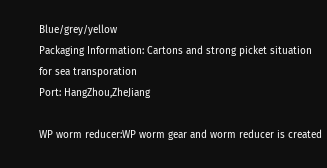Blue/grey/yellow
Packaging Information: Cartons and strong picket situation for sea transporation
Port: HangZhou,ZheJiang

WP worm reducer:WP worm gear and worm reducer is created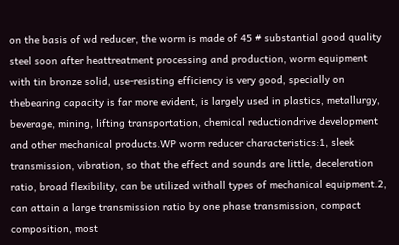on the basis of wd reducer, the worm is made of 45 # substantial good quality steel soon after heattreatment processing and production, worm equipment with tin bronze solid, use-resisting efficiency is very good, specially on thebearing capacity is far more evident, is largely used in plastics, metallurgy, beverage, mining, lifting transportation, chemical reductiondrive development and other mechanical products.WP worm reducer characteristics:1, sleek transmission, vibration, so that the effect and sounds are little, deceleration ratio, broad flexibility, can be utilized withall types of mechanical equipment.2, can attain a large transmission ratio by one phase transmission, compact composition, most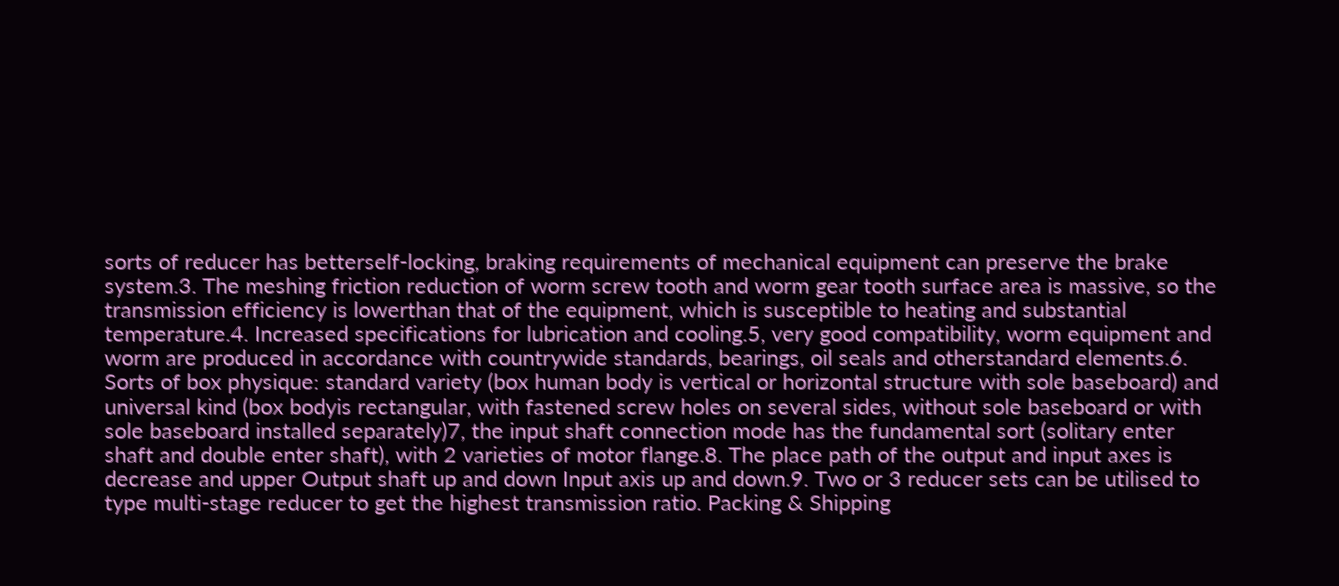sorts of reducer has betterself-locking, braking requirements of mechanical equipment can preserve the brake system.3. The meshing friction reduction of worm screw tooth and worm gear tooth surface area is massive, so the transmission efficiency is lowerthan that of the equipment, which is susceptible to heating and substantial temperature.4. Increased specifications for lubrication and cooling.5, very good compatibility, worm equipment and worm are produced in accordance with countrywide standards, bearings, oil seals and otherstandard elements.6. Sorts of box physique: standard variety (box human body is vertical or horizontal structure with sole baseboard) and universal kind (box bodyis rectangular, with fastened screw holes on several sides, without sole baseboard or with sole baseboard installed separately)7, the input shaft connection mode has the fundamental sort (solitary enter shaft and double enter shaft), with 2 varieties of motor flange.8. The place path of the output and input axes is decrease and upper Output shaft up and down Input axis up and down.9. Two or 3 reducer sets can be utilised to type multi-stage reducer to get the highest transmission ratio. Packing & Shipping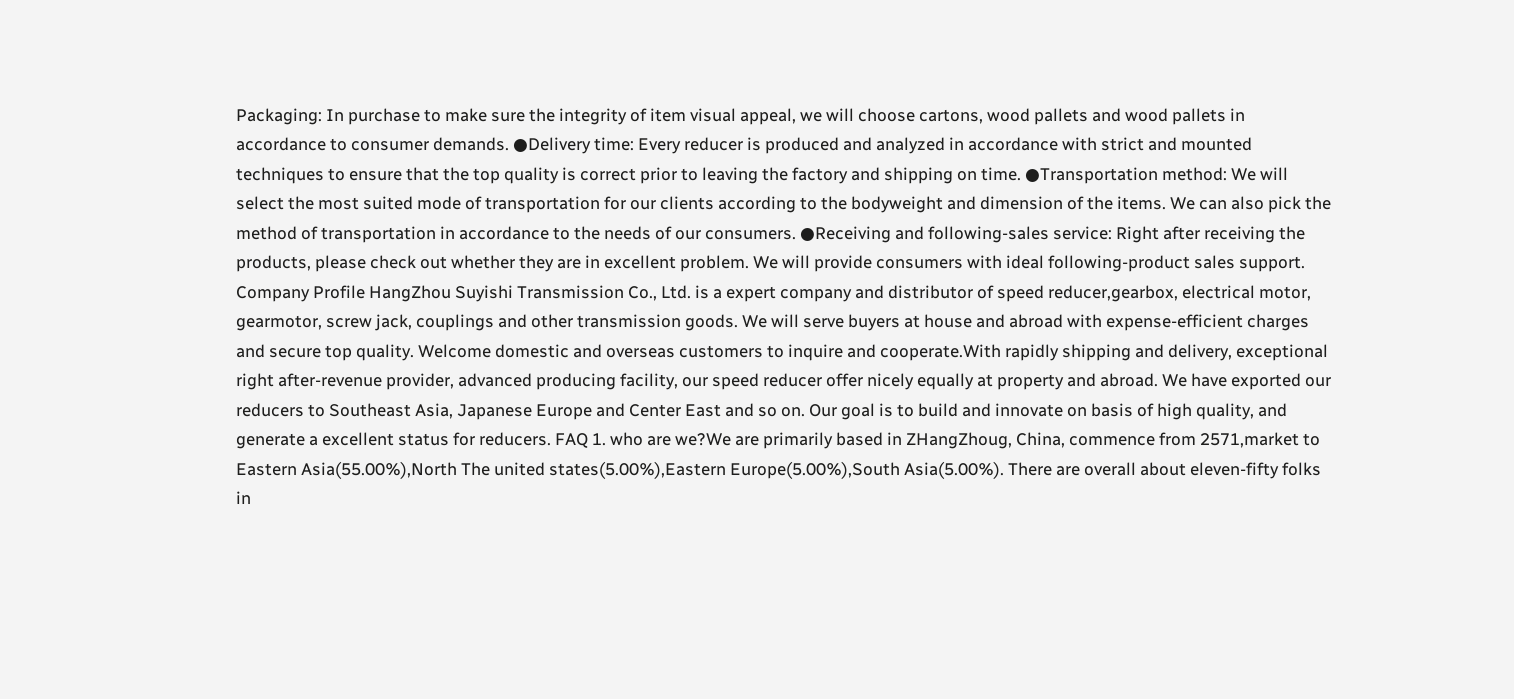Packaging: In purchase to make sure the integrity of item visual appeal, we will choose cartons, wood pallets and wood pallets in accordance to consumer demands. ●Delivery time: Every reducer is produced and analyzed in accordance with strict and mounted techniques to ensure that the top quality is correct prior to leaving the factory and shipping on time. ●Transportation method: We will select the most suited mode of transportation for our clients according to the bodyweight and dimension of the items. We can also pick the method of transportation in accordance to the needs of our consumers. ●Receiving and following-sales service: Right after receiving the products, please check out whether they are in excellent problem. We will provide consumers with ideal following-product sales support. Company Profile HangZhou Suyishi Transmission Co., Ltd. is a expert company and distributor of speed reducer,gearbox, electrical motor, gearmotor, screw jack, couplings and other transmission goods. We will serve buyers at house and abroad with expense-efficient charges and secure top quality. Welcome domestic and overseas customers to inquire and cooperate.With rapidly shipping and delivery, exceptional right after-revenue provider, advanced producing facility, our speed reducer offer nicely equally at property and abroad. We have exported our reducers to Southeast Asia, Japanese Europe and Center East and so on. Our goal is to build and innovate on basis of high quality, and generate a excellent status for reducers. FAQ 1. who are we?We are primarily based in ZHangZhoug, China, commence from 2571,market to Eastern Asia(55.00%),North The united states(5.00%),Eastern Europe(5.00%),South Asia(5.00%). There are overall about eleven-fifty folks in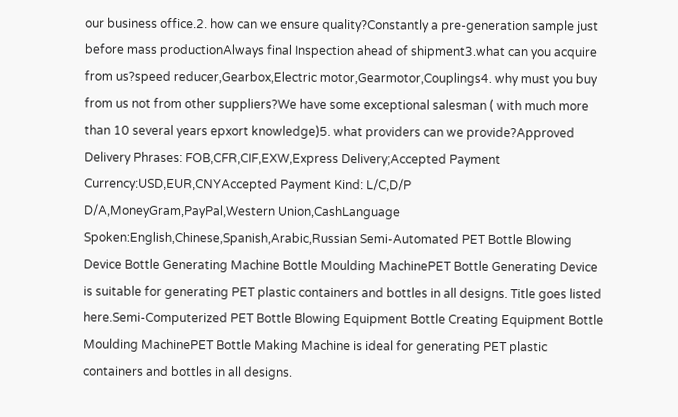our business office.2. how can we ensure quality?Constantly a pre-generation sample just before mass productionAlways final Inspection ahead of shipment3.what can you acquire from us?speed reducer,Gearbox,Electric motor,Gearmotor,Couplings4. why must you buy from us not from other suppliers?We have some exceptional salesman ( with much more than 10 several years epxort knowledge)5. what providers can we provide?Approved Delivery Phrases: FOB,CFR,CIF,EXW,Express Delivery;Accepted Payment Currency:USD,EUR,CNYAccepted Payment Kind: L/C,D/P D/A,MoneyGram,PayPal,Western Union,CashLanguage Spoken:English,Chinese,Spanish,Arabic,Russian Semi-Automated PET Bottle Blowing Device Bottle Generating Machine Bottle Moulding MachinePET Bottle Generating Device is suitable for generating PET plastic containers and bottles in all designs. Title goes listed here.Semi-Computerized PET Bottle Blowing Equipment Bottle Creating Equipment Bottle Moulding MachinePET Bottle Making Machine is ideal for generating PET plastic containers and bottles in all designs.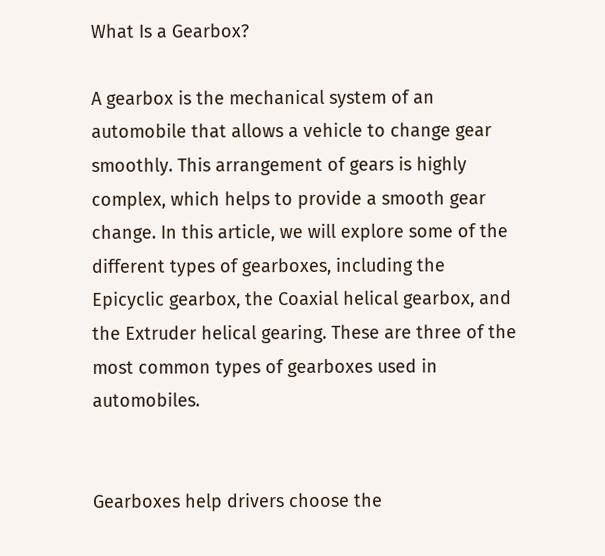What Is a Gearbox?

A gearbox is the mechanical system of an automobile that allows a vehicle to change gear smoothly. This arrangement of gears is highly complex, which helps to provide a smooth gear change. In this article, we will explore some of the different types of gearboxes, including the Epicyclic gearbox, the Coaxial helical gearbox, and the Extruder helical gearing. These are three of the most common types of gearboxes used in automobiles.


Gearboxes help drivers choose the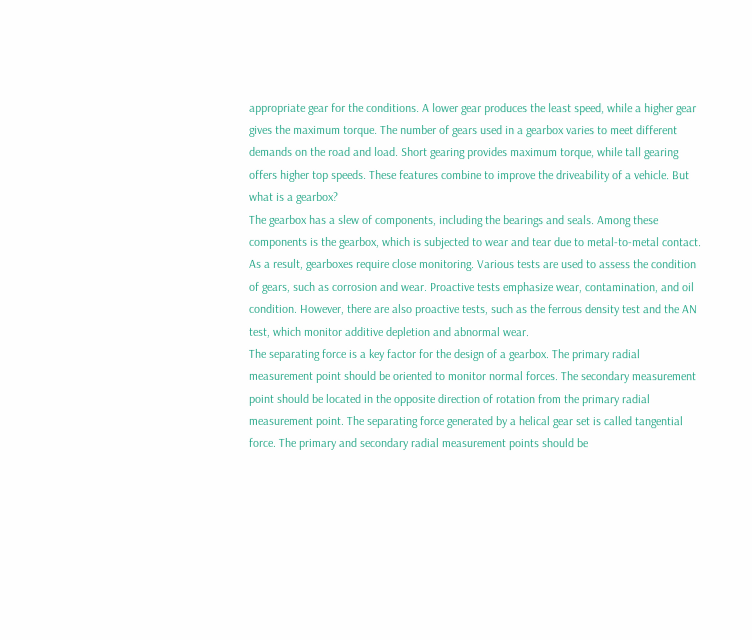appropriate gear for the conditions. A lower gear produces the least speed, while a higher gear gives the maximum torque. The number of gears used in a gearbox varies to meet different demands on the road and load. Short gearing provides maximum torque, while tall gearing offers higher top speeds. These features combine to improve the driveability of a vehicle. But what is a gearbox?
The gearbox has a slew of components, including the bearings and seals. Among these components is the gearbox, which is subjected to wear and tear due to metal-to-metal contact. As a result, gearboxes require close monitoring. Various tests are used to assess the condition of gears, such as corrosion and wear. Proactive tests emphasize wear, contamination, and oil condition. However, there are also proactive tests, such as the ferrous density test and the AN test, which monitor additive depletion and abnormal wear.
The separating force is a key factor for the design of a gearbox. The primary radial measurement point should be oriented to monitor normal forces. The secondary measurement point should be located in the opposite direction of rotation from the primary radial measurement point. The separating force generated by a helical gear set is called tangential force. The primary and secondary radial measurement points should be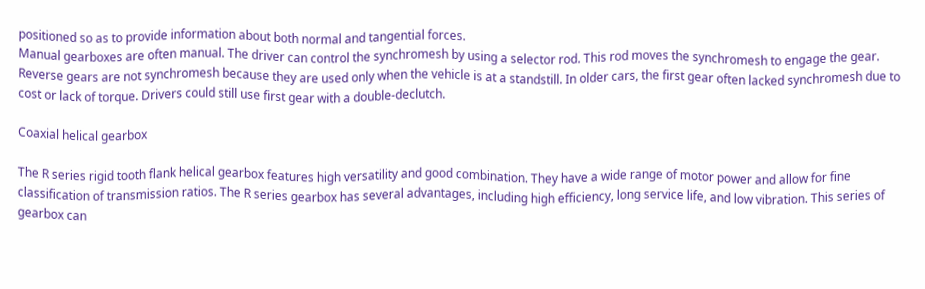positioned so as to provide information about both normal and tangential forces.
Manual gearboxes are often manual. The driver can control the synchromesh by using a selector rod. This rod moves the synchromesh to engage the gear. Reverse gears are not synchromesh because they are used only when the vehicle is at a standstill. In older cars, the first gear often lacked synchromesh due to cost or lack of torque. Drivers could still use first gear with a double-declutch.

Coaxial helical gearbox

The R series rigid tooth flank helical gearbox features high versatility and good combination. They have a wide range of motor power and allow for fine classification of transmission ratios. The R series gearbox has several advantages, including high efficiency, long service life, and low vibration. This series of gearbox can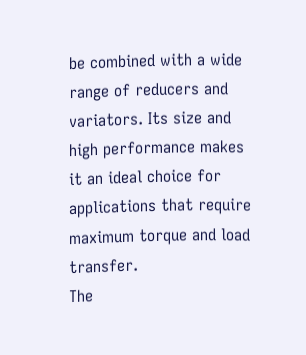be combined with a wide range of reducers and variators. Its size and high performance makes it an ideal choice for applications that require maximum torque and load transfer.
The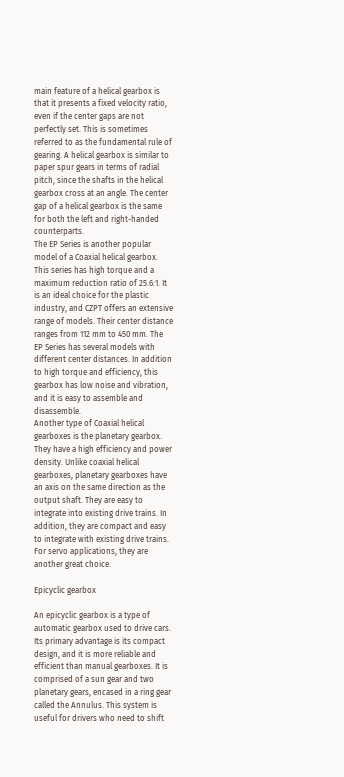main feature of a helical gearbox is that it presents a fixed velocity ratio, even if the center gaps are not perfectly set. This is sometimes referred to as the fundamental rule of gearing. A helical gearbox is similar to paper spur gears in terms of radial pitch, since the shafts in the helical gearbox cross at an angle. The center gap of a helical gearbox is the same for both the left and right-handed counterparts.
The EP Series is another popular model of a Coaxial helical gearbox. This series has high torque and a maximum reduction ratio of 25.6:1. It is an ideal choice for the plastic industry, and CZPT offers an extensive range of models. Their center distance ranges from 112 mm to 450 mm. The EP Series has several models with different center distances. In addition to high torque and efficiency, this gearbox has low noise and vibration, and it is easy to assemble and disassemble.
Another type of Coaxial helical gearboxes is the planetary gearbox. They have a high efficiency and power density. Unlike coaxial helical gearboxes, planetary gearboxes have an axis on the same direction as the output shaft. They are easy to integrate into existing drive trains. In addition, they are compact and easy to integrate with existing drive trains. For servo applications, they are another great choice.

Epicyclic gearbox

An epicyclic gearbox is a type of automatic gearbox used to drive cars. Its primary advantage is its compact design, and it is more reliable and efficient than manual gearboxes. It is comprised of a sun gear and two planetary gears, encased in a ring gear called the Annulus. This system is useful for drivers who need to shift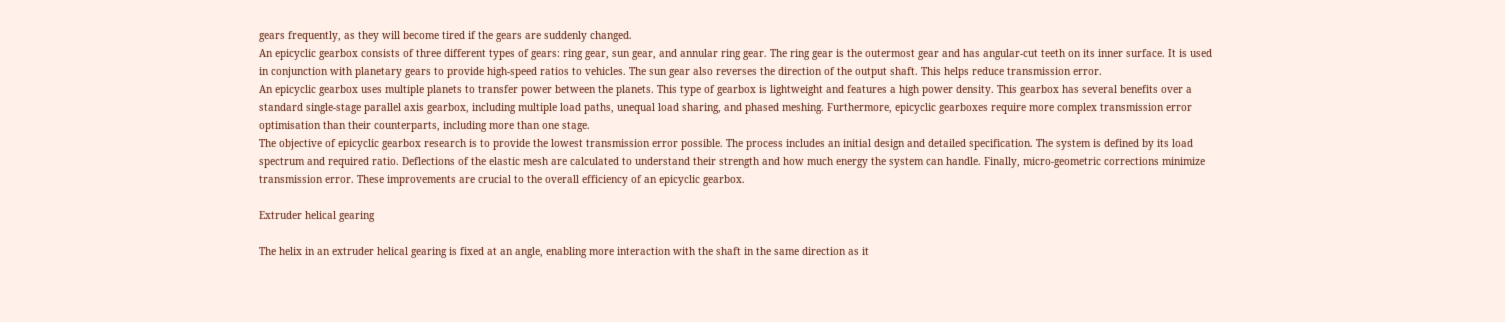gears frequently, as they will become tired if the gears are suddenly changed.
An epicyclic gearbox consists of three different types of gears: ring gear, sun gear, and annular ring gear. The ring gear is the outermost gear and has angular-cut teeth on its inner surface. It is used in conjunction with planetary gears to provide high-speed ratios to vehicles. The sun gear also reverses the direction of the output shaft. This helps reduce transmission error.
An epicyclic gearbox uses multiple planets to transfer power between the planets. This type of gearbox is lightweight and features a high power density. This gearbox has several benefits over a standard single-stage parallel axis gearbox, including multiple load paths, unequal load sharing, and phased meshing. Furthermore, epicyclic gearboxes require more complex transmission error optimisation than their counterparts, including more than one stage.
The objective of epicyclic gearbox research is to provide the lowest transmission error possible. The process includes an initial design and detailed specification. The system is defined by its load spectrum and required ratio. Deflections of the elastic mesh are calculated to understand their strength and how much energy the system can handle. Finally, micro-geometric corrections minimize transmission error. These improvements are crucial to the overall efficiency of an epicyclic gearbox.

Extruder helical gearing

The helix in an extruder helical gearing is fixed at an angle, enabling more interaction with the shaft in the same direction as it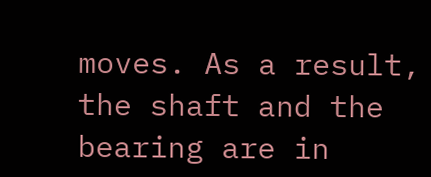moves. As a result, the shaft and the bearing are in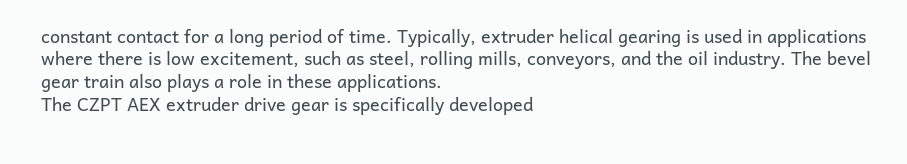constant contact for a long period of time. Typically, extruder helical gearing is used in applications where there is low excitement, such as steel, rolling mills, conveyors, and the oil industry. The bevel gear train also plays a role in these applications.
The CZPT AEX extruder drive gear is specifically developed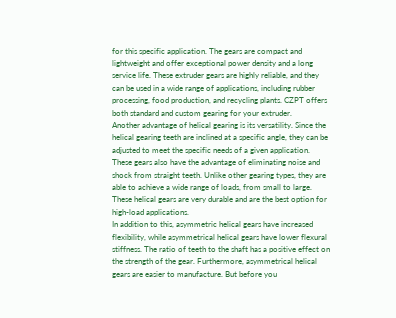for this specific application. The gears are compact and lightweight and offer exceptional power density and a long service life. These extruder gears are highly reliable, and they can be used in a wide range of applications, including rubber processing, food production, and recycling plants. CZPT offers both standard and custom gearing for your extruder.
Another advantage of helical gearing is its versatility. Since the helical gearing teeth are inclined at a specific angle, they can be adjusted to meet the specific needs of a given application. These gears also have the advantage of eliminating noise and shock from straight teeth. Unlike other gearing types, they are able to achieve a wide range of loads, from small to large. These helical gears are very durable and are the best option for high-load applications.
In addition to this, asymmetric helical gears have increased flexibility, while asymmetrical helical gears have lower flexural stiffness. The ratio of teeth to the shaft has a positive effect on the strength of the gear. Furthermore, asymmetrical helical gears are easier to manufacture. But before you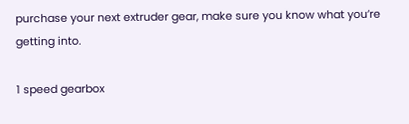purchase your next extruder gear, make sure you know what you’re getting into.

1 speed gearbox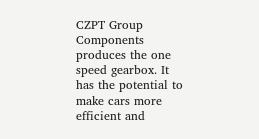CZPT Group Components produces the one speed gearbox. It has the potential to make cars more efficient and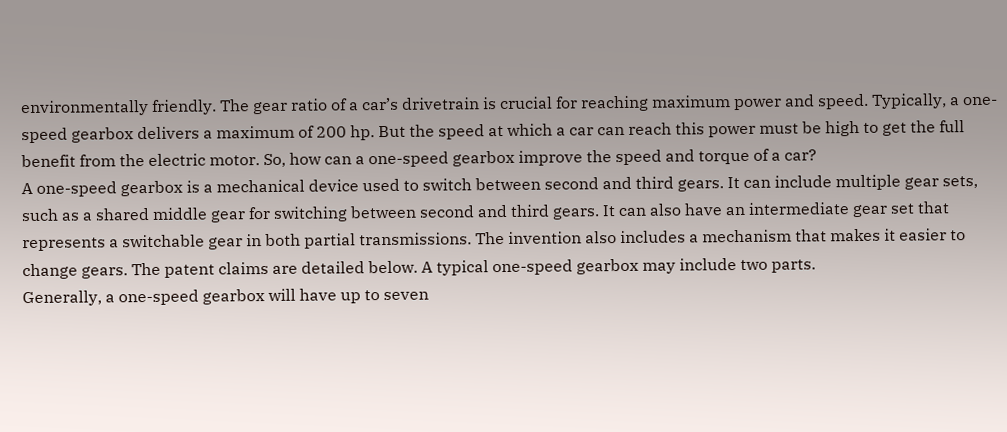environmentally friendly. The gear ratio of a car’s drivetrain is crucial for reaching maximum power and speed. Typically, a one-speed gearbox delivers a maximum of 200 hp. But the speed at which a car can reach this power must be high to get the full benefit from the electric motor. So, how can a one-speed gearbox improve the speed and torque of a car?
A one-speed gearbox is a mechanical device used to switch between second and third gears. It can include multiple gear sets, such as a shared middle gear for switching between second and third gears. It can also have an intermediate gear set that represents a switchable gear in both partial transmissions. The invention also includes a mechanism that makes it easier to change gears. The patent claims are detailed below. A typical one-speed gearbox may include two parts.
Generally, a one-speed gearbox will have up to seven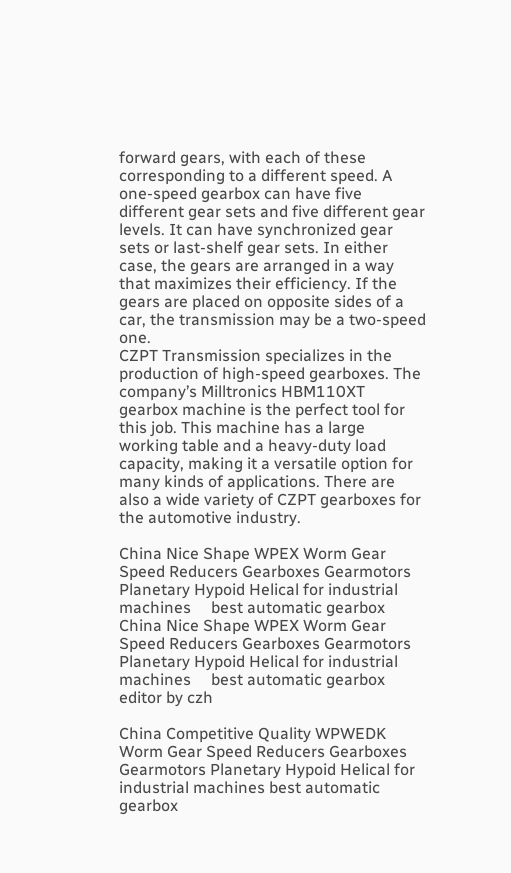forward gears, with each of these corresponding to a different speed. A one-speed gearbox can have five different gear sets and five different gear levels. It can have synchronized gear sets or last-shelf gear sets. In either case, the gears are arranged in a way that maximizes their efficiency. If the gears are placed on opposite sides of a car, the transmission may be a two-speed one.
CZPT Transmission specializes in the production of high-speed gearboxes. The company’s Milltronics HBM110XT gearbox machine is the perfect tool for this job. This machine has a large working table and a heavy-duty load capacity, making it a versatile option for many kinds of applications. There are also a wide variety of CZPT gearboxes for the automotive industry.

China Nice Shape WPEX Worm Gear Speed Reducers Gearboxes Gearmotors Planetary Hypoid Helical for industrial machines     best automatic gearbox China Nice Shape WPEX Worm Gear Speed Reducers Gearboxes Gearmotors Planetary Hypoid Helical for industrial machines     best automatic gearbox
editor by czh

China Competitive Quality WPWEDK Worm Gear Speed Reducers Gearboxes Gearmotors Planetary Hypoid Helical for industrial machines best automatic gearbox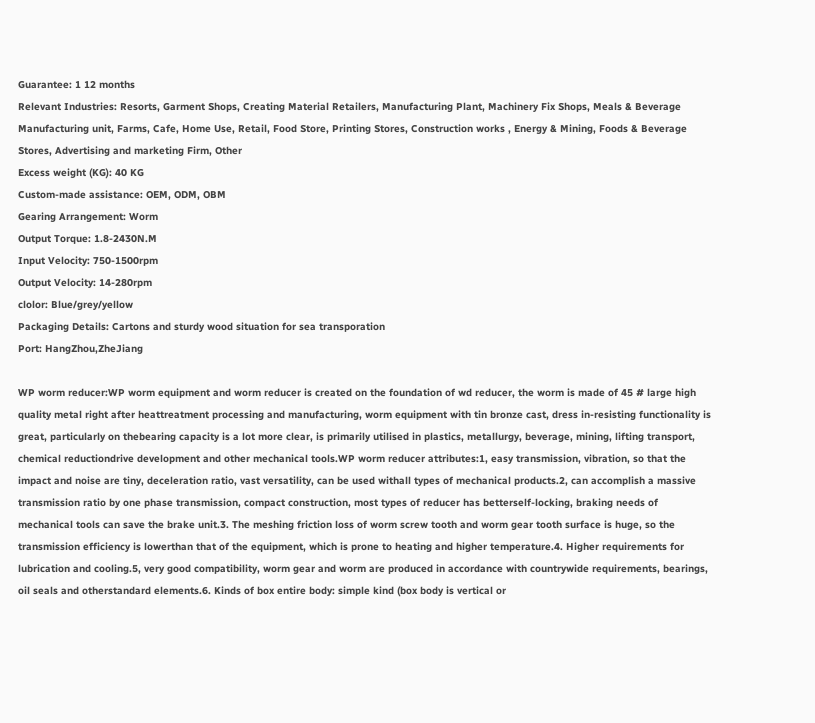Guarantee: 1 12 months
Relevant Industries: Resorts, Garment Shops, Creating Material Retailers, Manufacturing Plant, Machinery Fix Shops, Meals & Beverage Manufacturing unit, Farms, Cafe, Home Use, Retail, Food Store, Printing Stores, Construction works , Energy & Mining, Foods & Beverage Stores, Advertising and marketing Firm, Other
Excess weight (KG): 40 KG
Custom-made assistance: OEM, ODM, OBM
Gearing Arrangement: Worm
Output Torque: 1.8-2430N.M
Input Velocity: 750-1500rpm
Output Velocity: 14-280rpm
clolor: Blue/grey/yellow
Packaging Details: Cartons and sturdy wood situation for sea transporation
Port: HangZhou,ZheJiang

WP worm reducer:WP worm equipment and worm reducer is created on the foundation of wd reducer, the worm is made of 45 # large high quality metal right after heattreatment processing and manufacturing, worm equipment with tin bronze cast, dress in-resisting functionality is great, particularly on thebearing capacity is a lot more clear, is primarily utilised in plastics, metallurgy, beverage, mining, lifting transport, chemical reductiondrive development and other mechanical tools.WP worm reducer attributes:1, easy transmission, vibration, so that the impact and noise are tiny, deceleration ratio, vast versatility, can be used withall types of mechanical products.2, can accomplish a massive transmission ratio by one phase transmission, compact construction, most types of reducer has betterself-locking, braking needs of mechanical tools can save the brake unit.3. The meshing friction loss of worm screw tooth and worm gear tooth surface is huge, so the transmission efficiency is lowerthan that of the equipment, which is prone to heating and higher temperature.4. Higher requirements for lubrication and cooling.5, very good compatibility, worm gear and worm are produced in accordance with countrywide requirements, bearings, oil seals and otherstandard elements.6. Kinds of box entire body: simple kind (box body is vertical or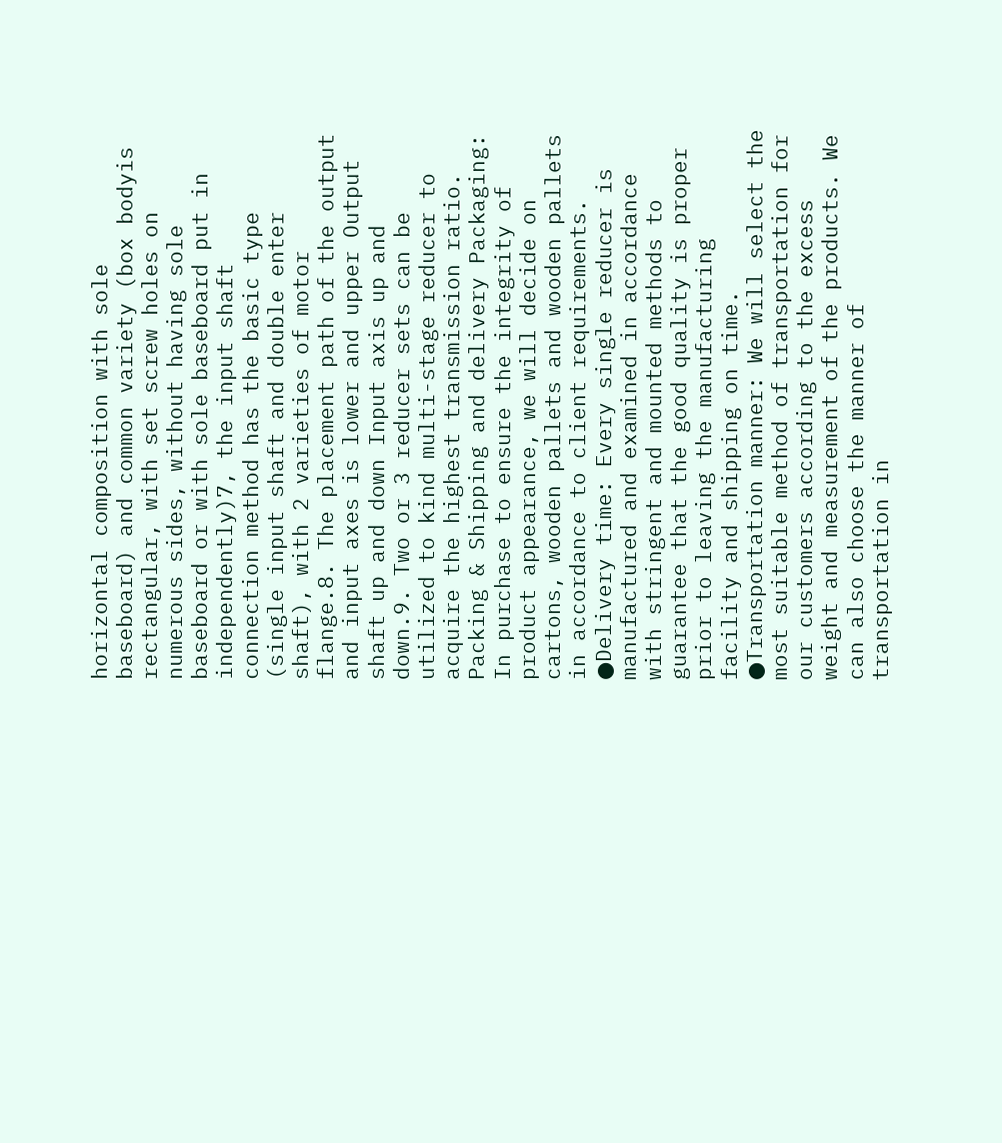horizontal composition with sole baseboard) and common variety (box bodyis rectangular, with set screw holes on numerous sides, without having sole baseboard or with sole baseboard put in independently)7, the input shaft connection method has the basic type (single input shaft and double enter shaft), with 2 varieties of motor flange.8. The placement path of the output and input axes is lower and upper Output shaft up and down Input axis up and down.9. Two or 3 reducer sets can be utilized to kind multi-stage reducer to acquire the highest transmission ratio. Packing & Shipping and delivery Packaging: In purchase to ensure the integrity of product appearance, we will decide on cartons, wooden pallets and wooden pallets in accordance to client requirements. ●Delivery time: Every single reducer is manufactured and examined in accordance with stringent and mounted methods to guarantee that the good quality is proper prior to leaving the manufacturing facility and shipping on time. ●Transportation manner: We will select the most suitable method of transportation for our customers according to the excess weight and measurement of the products. We can also choose the manner of transportation in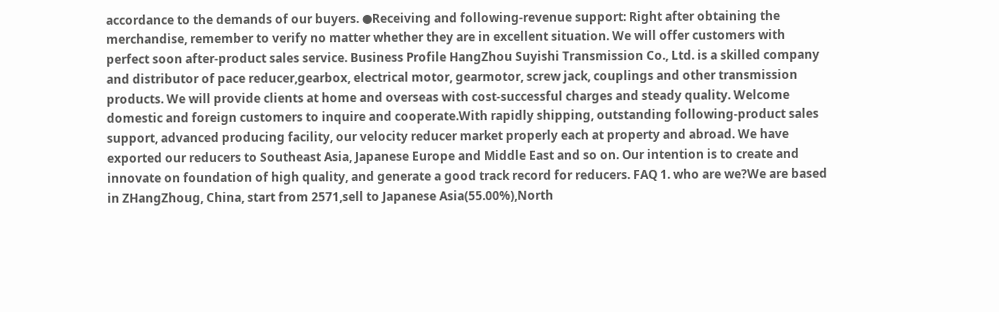accordance to the demands of our buyers. ●Receiving and following-revenue support: Right after obtaining the merchandise, remember to verify no matter whether they are in excellent situation. We will offer customers with perfect soon after-product sales service. Business Profile HangZhou Suyishi Transmission Co., Ltd. is a skilled company and distributor of pace reducer,gearbox, electrical motor, gearmotor, screw jack, couplings and other transmission products. We will provide clients at home and overseas with cost-successful charges and steady quality. Welcome domestic and foreign customers to inquire and cooperate.With rapidly shipping, outstanding following-product sales support, advanced producing facility, our velocity reducer market properly each at property and abroad. We have exported our reducers to Southeast Asia, Japanese Europe and Middle East and so on. Our intention is to create and innovate on foundation of high quality, and generate a good track record for reducers. FAQ 1. who are we?We are based in ZHangZhoug, China, start from 2571,sell to Japanese Asia(55.00%),North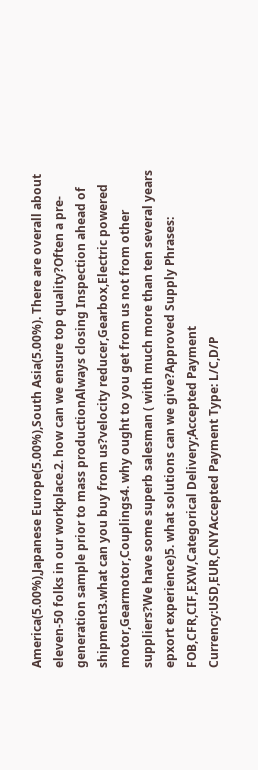America(5.00%),Japanese Europe(5.00%),South Asia(5.00%). There are overall about eleven-50 folks in our workplace.2. how can we ensure top quality?Often a pre-generation sample prior to mass productionAlways closing Inspection ahead of shipment3.what can you buy from us?velocity reducer,Gearbox,Electric powered motor,Gearmotor,Couplings4. why ought to you get from us not from other suppliers?We have some superb salesman ( with much more than ten several years epxort experience)5. what solutions can we give?Approved Supply Phrases: FOB,CFR,CIF,EXW,Categorical Delivery;Accepted Payment Currency:USD,EUR,CNYAccepted Payment Type: L/C,D/P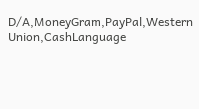D/A,MoneyGram,PayPal,Western Union,CashLanguage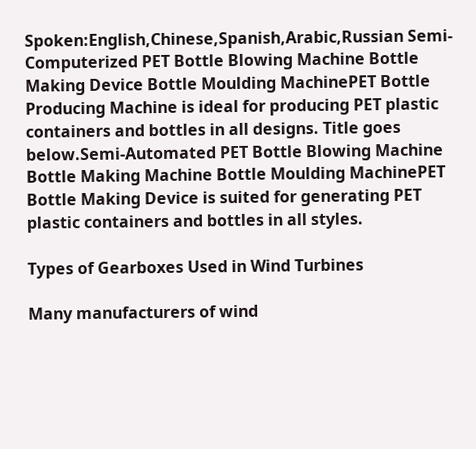Spoken:English,Chinese,Spanish,Arabic,Russian Semi-Computerized PET Bottle Blowing Machine Bottle Making Device Bottle Moulding MachinePET Bottle Producing Machine is ideal for producing PET plastic containers and bottles in all designs. Title goes below.Semi-Automated PET Bottle Blowing Machine Bottle Making Machine Bottle Moulding MachinePET Bottle Making Device is suited for generating PET plastic containers and bottles in all styles.

Types of Gearboxes Used in Wind Turbines

Many manufacturers of wind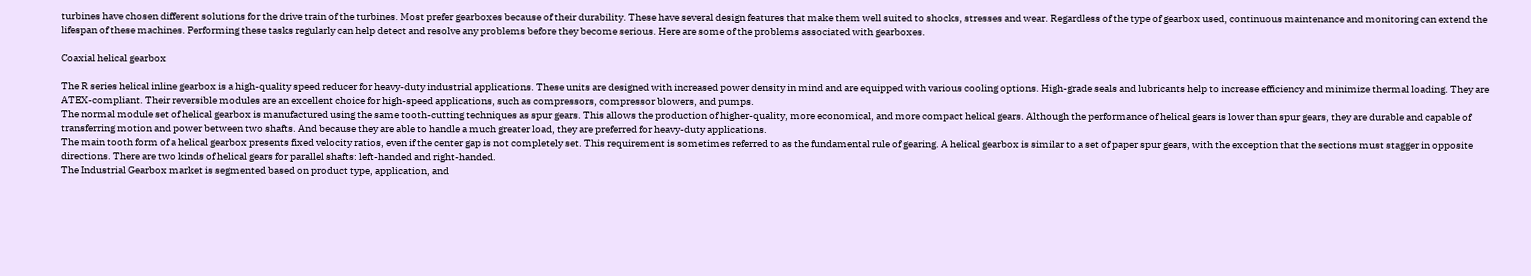turbines have chosen different solutions for the drive train of the turbines. Most prefer gearboxes because of their durability. These have several design features that make them well suited to shocks, stresses and wear. Regardless of the type of gearbox used, continuous maintenance and monitoring can extend the lifespan of these machines. Performing these tasks regularly can help detect and resolve any problems before they become serious. Here are some of the problems associated with gearboxes.

Coaxial helical gearbox

The R series helical inline gearbox is a high-quality speed reducer for heavy-duty industrial applications. These units are designed with increased power density in mind and are equipped with various cooling options. High-grade seals and lubricants help to increase efficiency and minimize thermal loading. They are ATEX-compliant. Their reversible modules are an excellent choice for high-speed applications, such as compressors, compressor blowers, and pumps.
The normal module set of helical gearbox is manufactured using the same tooth-cutting techniques as spur gears. This allows the production of higher-quality, more economical, and more compact helical gears. Although the performance of helical gears is lower than spur gears, they are durable and capable of transferring motion and power between two shafts. And because they are able to handle a much greater load, they are preferred for heavy-duty applications.
The main tooth form of a helical gearbox presents fixed velocity ratios, even if the center gap is not completely set. This requirement is sometimes referred to as the fundamental rule of gearing. A helical gearbox is similar to a set of paper spur gears, with the exception that the sections must stagger in opposite directions. There are two kinds of helical gears for parallel shafts: left-handed and right-handed.
The Industrial Gearbox market is segmented based on product type, application, and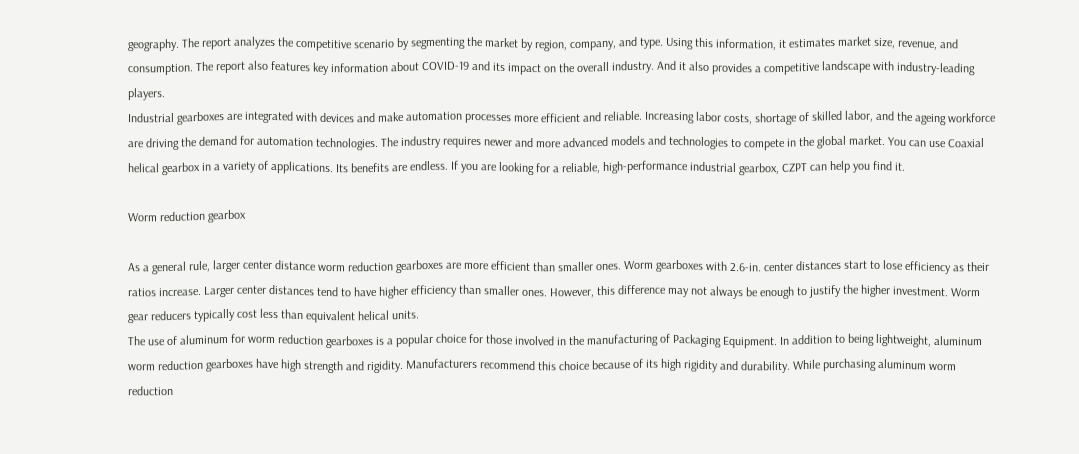geography. The report analyzes the competitive scenario by segmenting the market by region, company, and type. Using this information, it estimates market size, revenue, and consumption. The report also features key information about COVID-19 and its impact on the overall industry. And it also provides a competitive landscape with industry-leading players.
Industrial gearboxes are integrated with devices and make automation processes more efficient and reliable. Increasing labor costs, shortage of skilled labor, and the ageing workforce are driving the demand for automation technologies. The industry requires newer and more advanced models and technologies to compete in the global market. You can use Coaxial helical gearbox in a variety of applications. Its benefits are endless. If you are looking for a reliable, high-performance industrial gearbox, CZPT can help you find it.

Worm reduction gearbox

As a general rule, larger center distance worm reduction gearboxes are more efficient than smaller ones. Worm gearboxes with 2.6-in. center distances start to lose efficiency as their ratios increase. Larger center distances tend to have higher efficiency than smaller ones. However, this difference may not always be enough to justify the higher investment. Worm gear reducers typically cost less than equivalent helical units.
The use of aluminum for worm reduction gearboxes is a popular choice for those involved in the manufacturing of Packaging Equipment. In addition to being lightweight, aluminum worm reduction gearboxes have high strength and rigidity. Manufacturers recommend this choice because of its high rigidity and durability. While purchasing aluminum worm reduction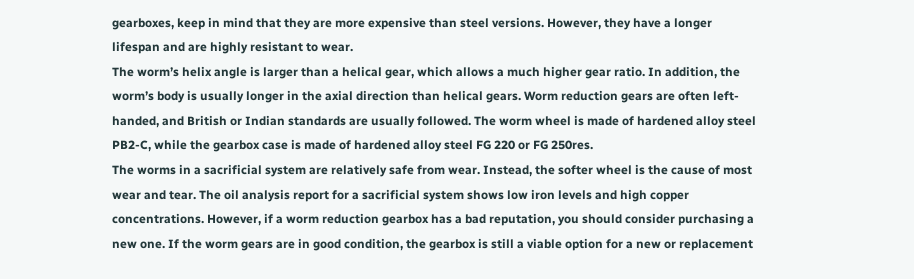gearboxes, keep in mind that they are more expensive than steel versions. However, they have a longer lifespan and are highly resistant to wear.
The worm’s helix angle is larger than a helical gear, which allows a much higher gear ratio. In addition, the worm’s body is usually longer in the axial direction than helical gears. Worm reduction gears are often left-handed, and British or Indian standards are usually followed. The worm wheel is made of hardened alloy steel PB2-C, while the gearbox case is made of hardened alloy steel FG 220 or FG 250res.
The worms in a sacrificial system are relatively safe from wear. Instead, the softer wheel is the cause of most wear and tear. The oil analysis report for a sacrificial system shows low iron levels and high copper concentrations. However, if a worm reduction gearbox has a bad reputation, you should consider purchasing a new one. If the worm gears are in good condition, the gearbox is still a viable option for a new or replacement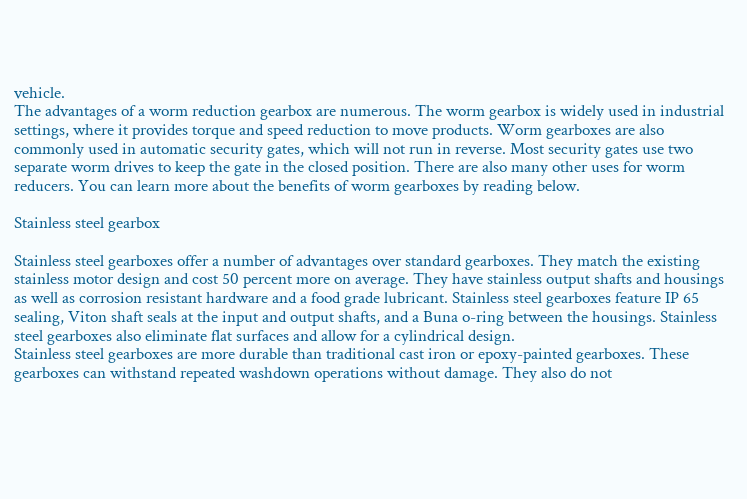vehicle.
The advantages of a worm reduction gearbox are numerous. The worm gearbox is widely used in industrial settings, where it provides torque and speed reduction to move products. Worm gearboxes are also commonly used in automatic security gates, which will not run in reverse. Most security gates use two separate worm drives to keep the gate in the closed position. There are also many other uses for worm reducers. You can learn more about the benefits of worm gearboxes by reading below.

Stainless steel gearbox

Stainless steel gearboxes offer a number of advantages over standard gearboxes. They match the existing stainless motor design and cost 50 percent more on average. They have stainless output shafts and housings as well as corrosion resistant hardware and a food grade lubricant. Stainless steel gearboxes feature IP 65 sealing, Viton shaft seals at the input and output shafts, and a Buna o-ring between the housings. Stainless steel gearboxes also eliminate flat surfaces and allow for a cylindrical design.
Stainless steel gearboxes are more durable than traditional cast iron or epoxy-painted gearboxes. These gearboxes can withstand repeated washdown operations without damage. They also do not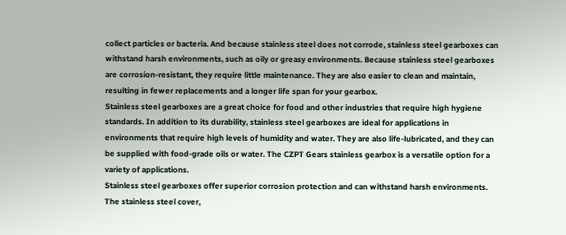collect particles or bacteria. And because stainless steel does not corrode, stainless steel gearboxes can withstand harsh environments, such as oily or greasy environments. Because stainless steel gearboxes are corrosion-resistant, they require little maintenance. They are also easier to clean and maintain, resulting in fewer replacements and a longer life span for your gearbox.
Stainless steel gearboxes are a great choice for food and other industries that require high hygiene standards. In addition to its durability, stainless steel gearboxes are ideal for applications in environments that require high levels of humidity and water. They are also life-lubricated, and they can be supplied with food-grade oils or water. The CZPT Gears stainless gearbox is a versatile option for a variety of applications.
Stainless steel gearboxes offer superior corrosion protection and can withstand harsh environments. The stainless steel cover,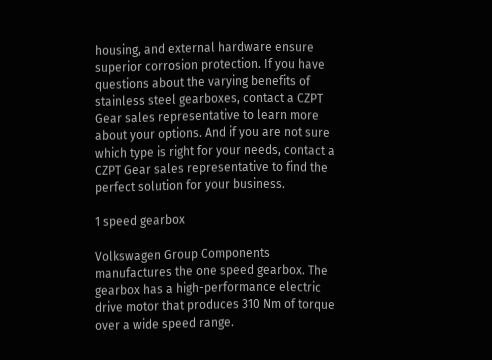housing, and external hardware ensure superior corrosion protection. If you have questions about the varying benefits of stainless steel gearboxes, contact a CZPT Gear sales representative to learn more about your options. And if you are not sure which type is right for your needs, contact a CZPT Gear sales representative to find the perfect solution for your business.

1 speed gearbox

Volkswagen Group Components manufactures the one speed gearbox. The gearbox has a high-performance electric drive motor that produces 310 Nm of torque over a wide speed range.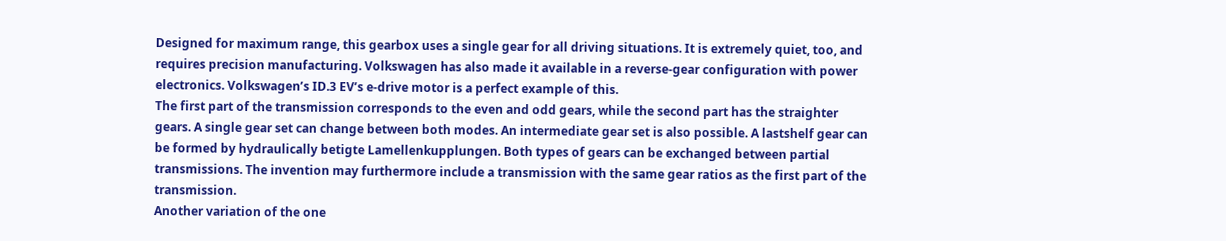Designed for maximum range, this gearbox uses a single gear for all driving situations. It is extremely quiet, too, and requires precision manufacturing. Volkswagen has also made it available in a reverse-gear configuration with power electronics. Volkswagen’s ID.3 EV’s e-drive motor is a perfect example of this.
The first part of the transmission corresponds to the even and odd gears, while the second part has the straighter gears. A single gear set can change between both modes. An intermediate gear set is also possible. A lastshelf gear can be formed by hydraulically betigte Lamellenkupplungen. Both types of gears can be exchanged between partial transmissions. The invention may furthermore include a transmission with the same gear ratios as the first part of the transmission.
Another variation of the one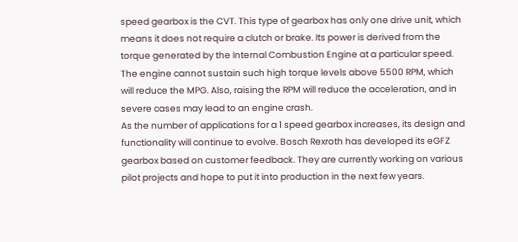speed gearbox is the CVT. This type of gearbox has only one drive unit, which means it does not require a clutch or brake. Its power is derived from the torque generated by the Internal Combustion Engine at a particular speed. The engine cannot sustain such high torque levels above 5500 RPM, which will reduce the MPG. Also, raising the RPM will reduce the acceleration, and in severe cases may lead to an engine crash.
As the number of applications for a 1 speed gearbox increases, its design and functionality will continue to evolve. Bosch Rexroth has developed its eGFZ gearbox based on customer feedback. They are currently working on various pilot projects and hope to put it into production in the next few years.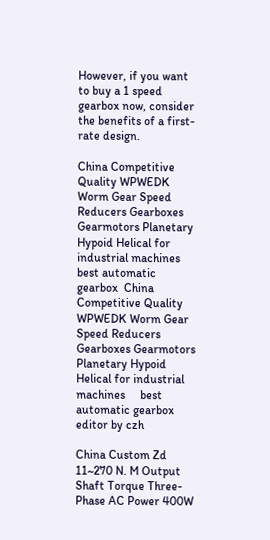However, if you want to buy a 1 speed gearbox now, consider the benefits of a first-rate design.

China Competitive Quality WPWEDK Worm Gear Speed Reducers Gearboxes Gearmotors Planetary Hypoid Helical for industrial machines     best automatic gearbox  China Competitive Quality WPWEDK Worm Gear Speed Reducers Gearboxes Gearmotors Planetary Hypoid Helical for industrial machines     best automatic gearbox
editor by czh

China Custom Zd 11~270 N. M Output Shaft Torque Three-Phase AC Power 400W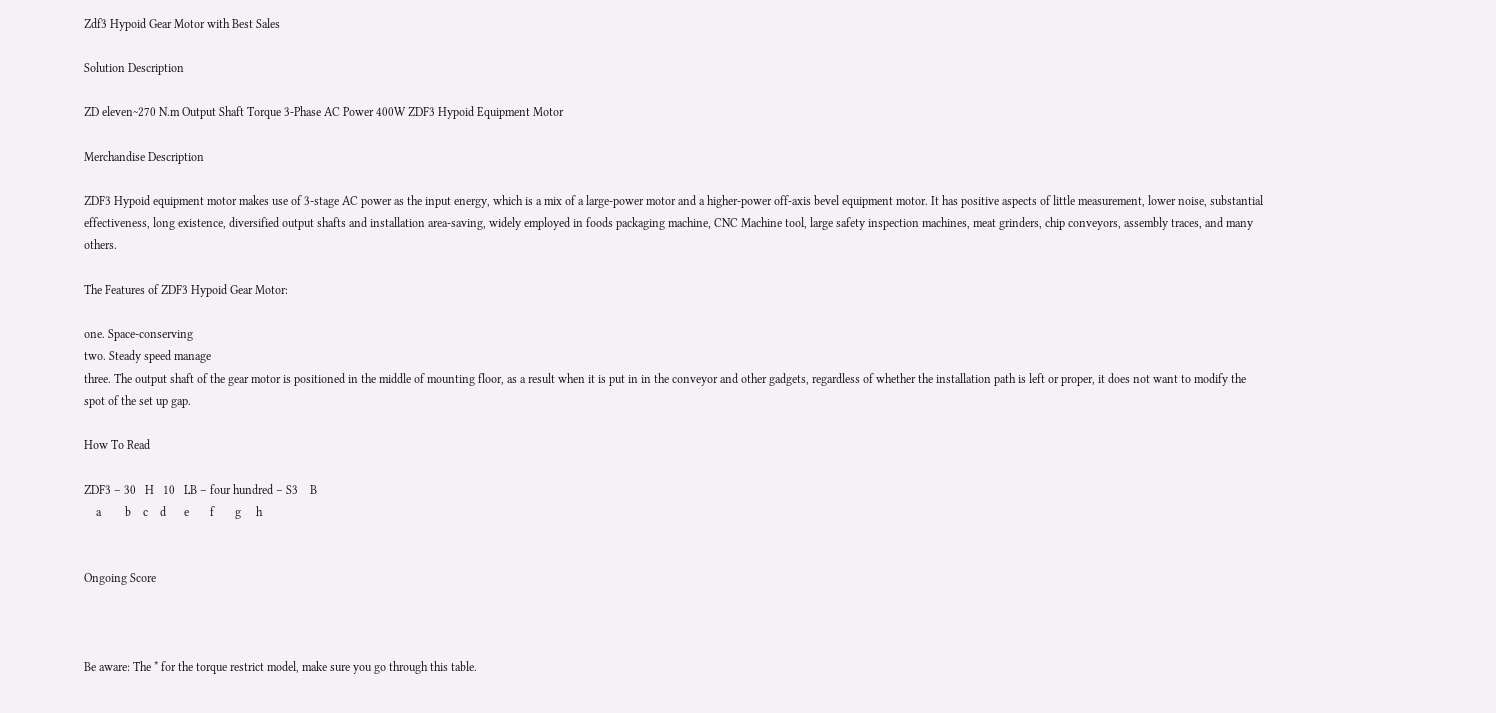Zdf3 Hypoid Gear Motor with Best Sales

Solution Description

ZD eleven~270 N.m Output Shaft Torque 3-Phase AC Power 400W ZDF3 Hypoid Equipment Motor

Merchandise Description

ZDF3 Hypoid equipment motor makes use of 3-stage AC power as the input energy, which is a mix of a large-power motor and a higher-power off-axis bevel equipment motor. It has positive aspects of little measurement, lower noise, substantial effectiveness, long existence, diversified output shafts and installation area-saving, widely employed in foods packaging machine, CNC Machine tool, large safety inspection machines, meat grinders, chip conveyors, assembly traces, and many others.

The Features of ZDF3 Hypoid Gear Motor:

one. Space-conserving
two. Steady speed manage
three. The output shaft of the gear motor is positioned in the middle of mounting floor, as a result when it is put in in the conveyor and other gadgets, regardless of whether the installation path is left or proper, it does not want to modify the spot of the set up gap.

How To Read

ZDF3 – 30   H   10   LB – four hundred – S3    B
    a        b    c    d      e       f       g     h


Ongoing Score



Be aware: The * for the torque restrict model, make sure you go through this table.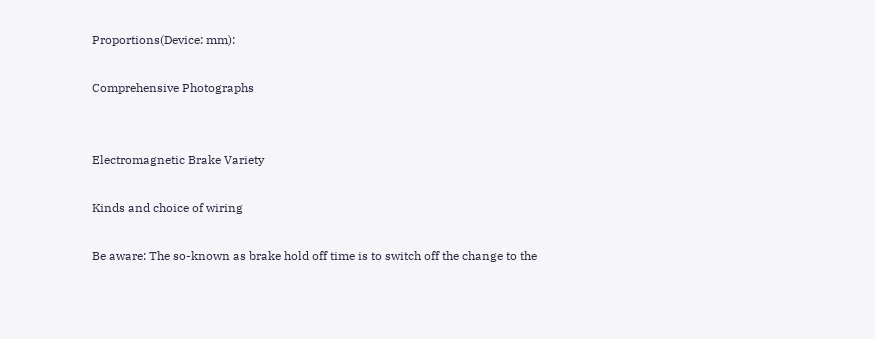Proportions(Device: mm):

Comprehensive Photographs


Electromagnetic Brake Variety

Kinds and choice of wiring

Be aware: The so-known as brake hold off time is to switch off the change to the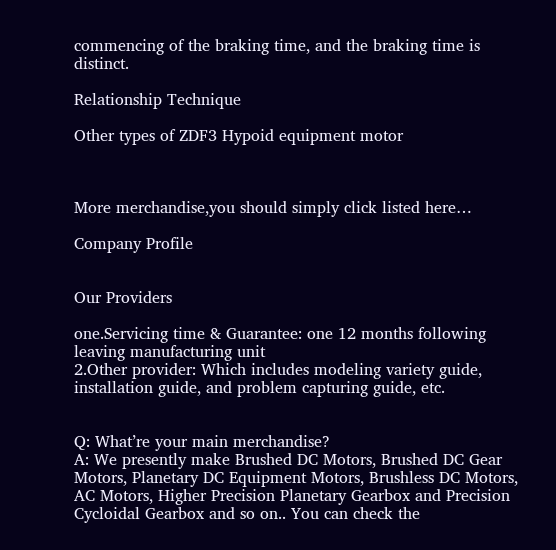commencing of the braking time, and the braking time is distinct.

Relationship Technique

Other types of ZDF3 Hypoid equipment motor



More merchandise,you should simply click listed here…

Company Profile


Our Providers

one.Servicing time & Guarantee: one 12 months following leaving manufacturing unit
2.Other provider: Which includes modeling variety guide, installation guide, and problem capturing guide, etc.


Q: What’re your main merchandise?
A: We presently make Brushed DC Motors, Brushed DC Gear Motors, Planetary DC Equipment Motors, Brushless DC Motors, AC Motors, Higher Precision Planetary Gearbox and Precision Cycloidal Gearbox and so on.. You can check the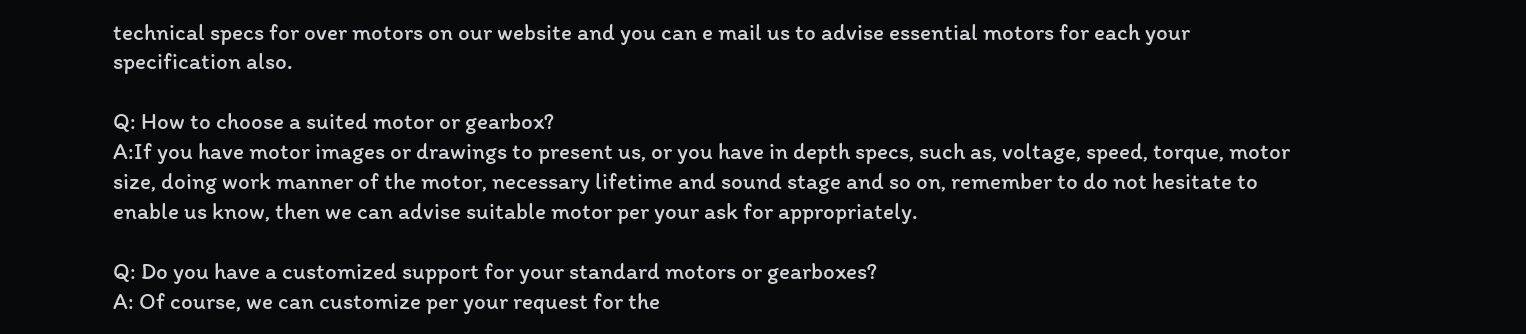technical specs for over motors on our website and you can e mail us to advise essential motors for each your specification also.

Q: How to choose a suited motor or gearbox?
A:If you have motor images or drawings to present us, or you have in depth specs, such as, voltage, speed, torque, motor size, doing work manner of the motor, necessary lifetime and sound stage and so on, remember to do not hesitate to enable us know, then we can advise suitable motor per your ask for appropriately.

Q: Do you have a customized support for your standard motors or gearboxes?
A: Of course, we can customize per your request for the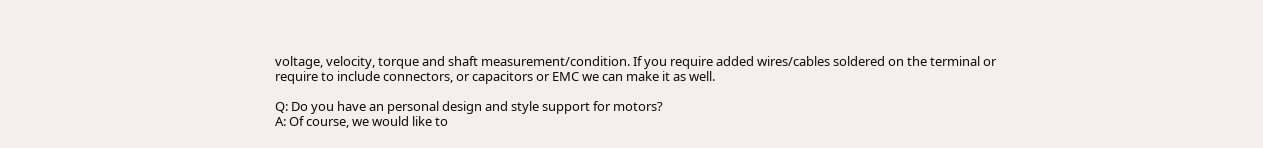voltage, velocity, torque and shaft measurement/condition. If you require added wires/cables soldered on the terminal or require to include connectors, or capacitors or EMC we can make it as well.

Q: Do you have an personal design and style support for motors?
A: Of course, we would like to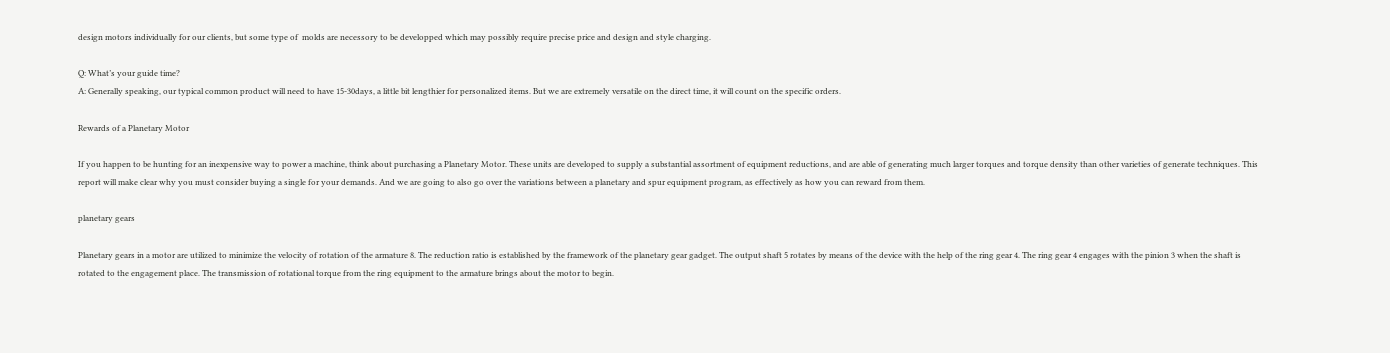design motors individually for our clients, but some type of  molds are necessory to be developped which may possibly require precise price and design and style charging.

Q: What’s your guide time?
A: Generally speaking, our typical common product will need to have 15-30days, a little bit lengthier for personalized items. But we are extremely versatile on the direct time, it will count on the specific orders.

Rewards of a Planetary Motor

If you happen to be hunting for an inexpensive way to power a machine, think about purchasing a Planetary Motor. These units are developed to supply a substantial assortment of equipment reductions, and are able of generating much larger torques and torque density than other varieties of generate techniques. This report will make clear why you must consider buying a single for your demands. And we are going to also go over the variations between a planetary and spur equipment program, as effectively as how you can reward from them.

planetary gears

Planetary gears in a motor are utilized to minimize the velocity of rotation of the armature 8. The reduction ratio is established by the framework of the planetary gear gadget. The output shaft 5 rotates by means of the device with the help of the ring gear 4. The ring gear 4 engages with the pinion 3 when the shaft is rotated to the engagement place. The transmission of rotational torque from the ring equipment to the armature brings about the motor to begin.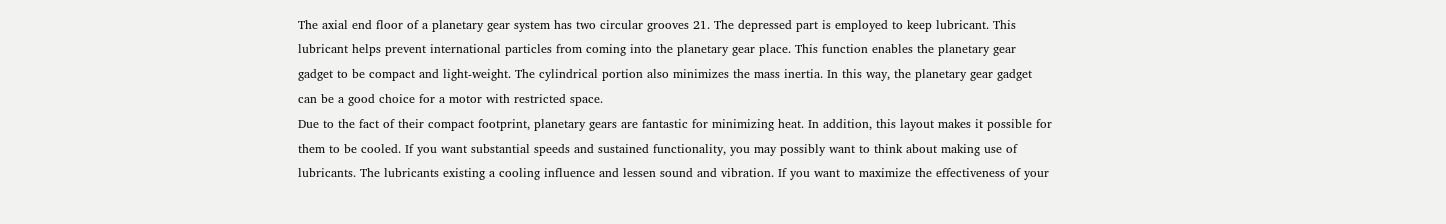The axial end floor of a planetary gear system has two circular grooves 21. The depressed part is employed to keep lubricant. This lubricant helps prevent international particles from coming into the planetary gear place. This function enables the planetary gear gadget to be compact and light-weight. The cylindrical portion also minimizes the mass inertia. In this way, the planetary gear gadget can be a good choice for a motor with restricted space.
Due to the fact of their compact footprint, planetary gears are fantastic for minimizing heat. In addition, this layout makes it possible for them to be cooled. If you want substantial speeds and sustained functionality, you may possibly want to think about making use of lubricants. The lubricants existing a cooling influence and lessen sound and vibration. If you want to maximize the effectiveness of your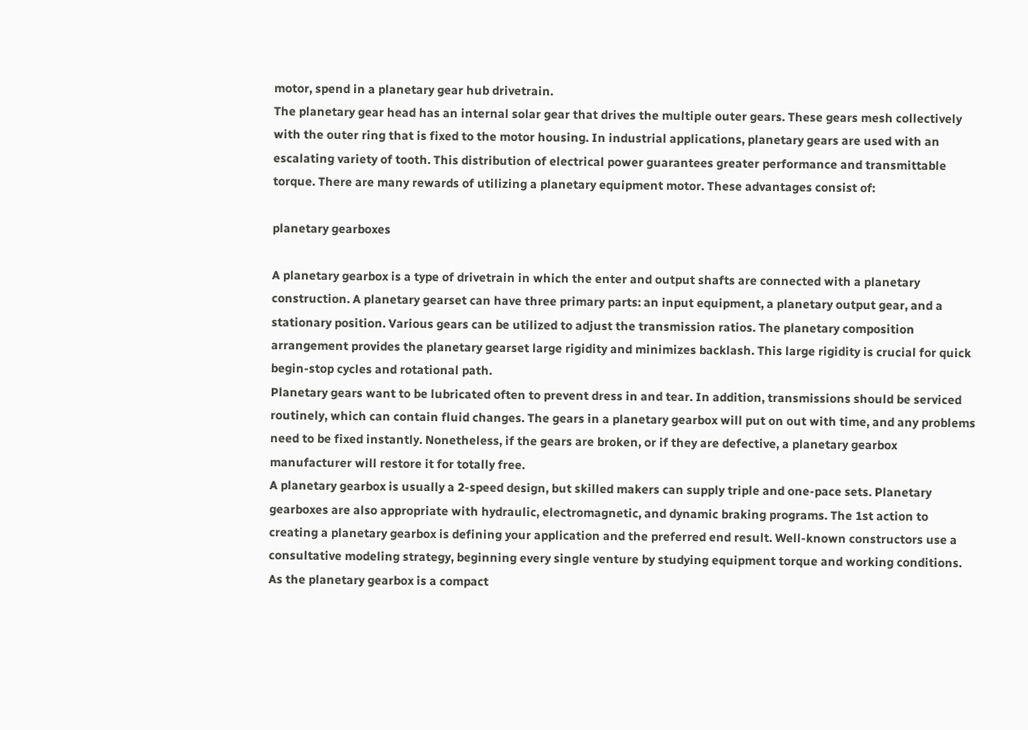motor, spend in a planetary gear hub drivetrain.
The planetary gear head has an internal solar gear that drives the multiple outer gears. These gears mesh collectively with the outer ring that is fixed to the motor housing. In industrial applications, planetary gears are used with an escalating variety of tooth. This distribution of electrical power guarantees greater performance and transmittable torque. There are many rewards of utilizing a planetary equipment motor. These advantages consist of:

planetary gearboxes

A planetary gearbox is a type of drivetrain in which the enter and output shafts are connected with a planetary construction. A planetary gearset can have three primary parts: an input equipment, a planetary output gear, and a stationary position. Various gears can be utilized to adjust the transmission ratios. The planetary composition arrangement provides the planetary gearset large rigidity and minimizes backlash. This large rigidity is crucial for quick begin-stop cycles and rotational path.
Planetary gears want to be lubricated often to prevent dress in and tear. In addition, transmissions should be serviced routinely, which can contain fluid changes. The gears in a planetary gearbox will put on out with time, and any problems need to be fixed instantly. Nonetheless, if the gears are broken, or if they are defective, a planetary gearbox manufacturer will restore it for totally free.
A planetary gearbox is usually a 2-speed design, but skilled makers can supply triple and one-pace sets. Planetary gearboxes are also appropriate with hydraulic, electromagnetic, and dynamic braking programs. The 1st action to creating a planetary gearbox is defining your application and the preferred end result. Well-known constructors use a consultative modeling strategy, beginning every single venture by studying equipment torque and working conditions.
As the planetary gearbox is a compact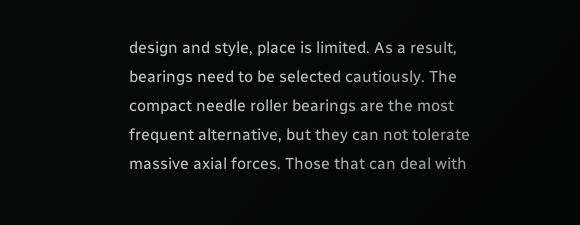design and style, place is limited. As a result, bearings need to be selected cautiously. The compact needle roller bearings are the most frequent alternative, but they can not tolerate massive axial forces. Those that can deal with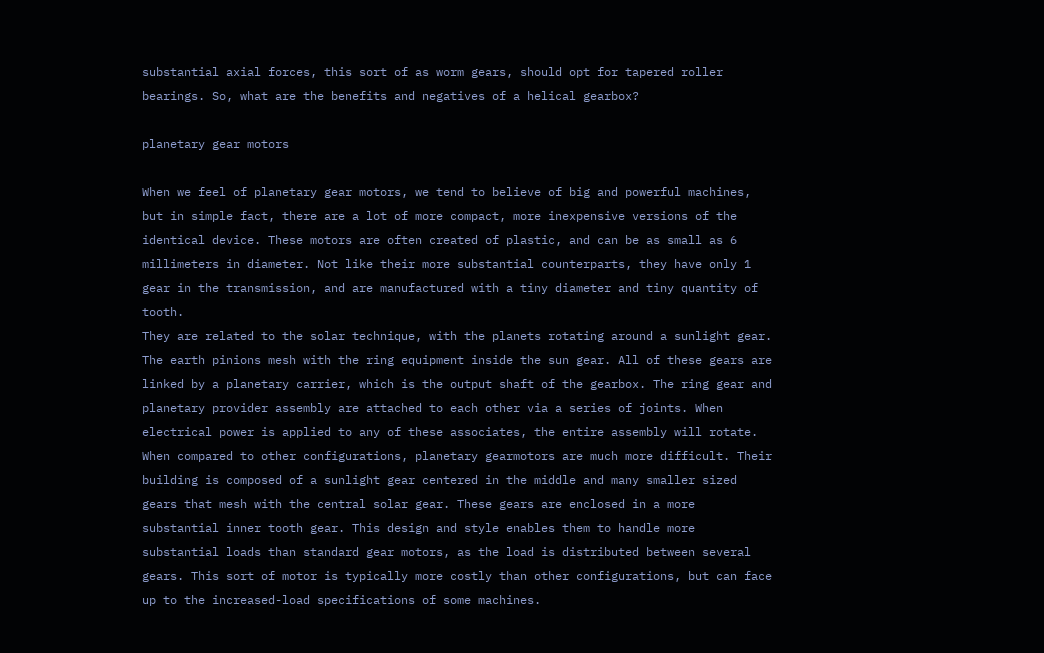substantial axial forces, this sort of as worm gears, should opt for tapered roller bearings. So, what are the benefits and negatives of a helical gearbox?

planetary gear motors

When we feel of planetary gear motors, we tend to believe of big and powerful machines, but in simple fact, there are a lot of more compact, more inexpensive versions of the identical device. These motors are often created of plastic, and can be as small as 6 millimeters in diameter. Not like their more substantial counterparts, they have only 1 gear in the transmission, and are manufactured with a tiny diameter and tiny quantity of tooth.
They are related to the solar technique, with the planets rotating around a sunlight gear. The earth pinions mesh with the ring equipment inside the sun gear. All of these gears are linked by a planetary carrier, which is the output shaft of the gearbox. The ring gear and planetary provider assembly are attached to each other via a series of joints. When electrical power is applied to any of these associates, the entire assembly will rotate.
When compared to other configurations, planetary gearmotors are much more difficult. Their building is composed of a sunlight gear centered in the middle and many smaller sized gears that mesh with the central solar gear. These gears are enclosed in a more substantial inner tooth gear. This design and style enables them to handle more substantial loads than standard gear motors, as the load is distributed between several gears. This sort of motor is typically more costly than other configurations, but can face up to the increased-load specifications of some machines.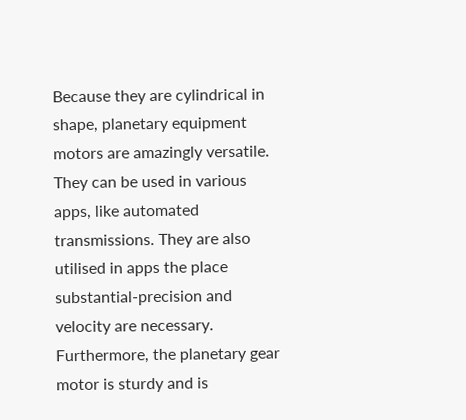Because they are cylindrical in shape, planetary equipment motors are amazingly versatile. They can be used in various apps, like automated transmissions. They are also utilised in apps the place substantial-precision and velocity are necessary. Furthermore, the planetary gear motor is sturdy and is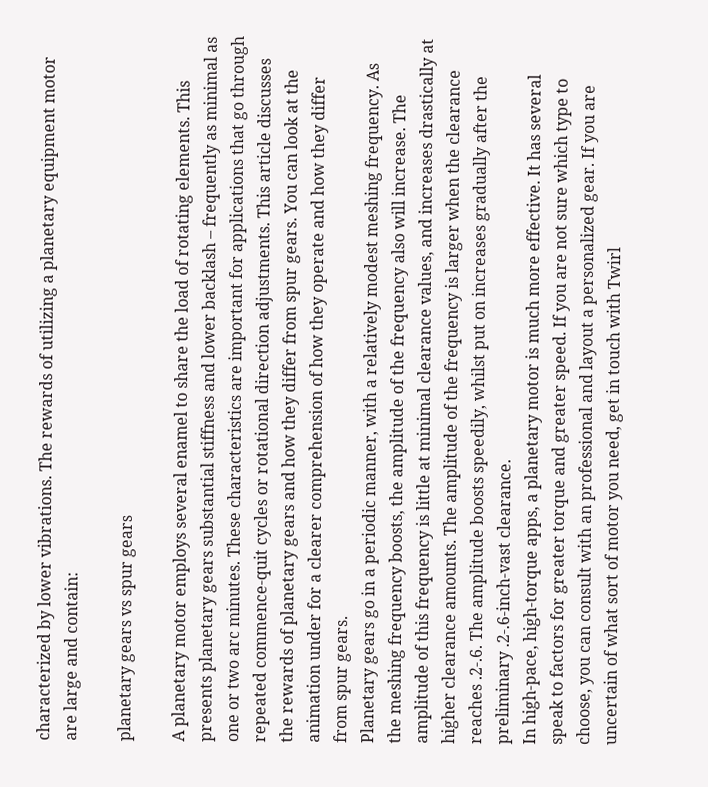characterized by lower vibrations. The rewards of utilizing a planetary equipment motor are large and contain:

planetary gears vs spur gears

A planetary motor employs several enamel to share the load of rotating elements. This presents planetary gears substantial stiffness and lower backlash – frequently as minimal as one or two arc minutes. These characteristics are important for applications that go through repeated commence-quit cycles or rotational direction adjustments. This article discusses the rewards of planetary gears and how they differ from spur gears. You can look at the animation under for a clearer comprehension of how they operate and how they differ from spur gears.
Planetary gears go in a periodic manner, with a relatively modest meshing frequency. As the meshing frequency boosts, the amplitude of the frequency also will increase. The amplitude of this frequency is little at minimal clearance values, and increases drastically at higher clearance amounts. The amplitude of the frequency is larger when the clearance reaches .2-.6. The amplitude boosts speedily, whilst put on increases gradually after the preliminary .2-.6-inch-vast clearance.
In high-pace, high-torque apps, a planetary motor is much more effective. It has several speak to factors for greater torque and greater speed. If you are not sure which type to choose, you can consult with an professional and layout a personalized gear. If you are uncertain of what sort of motor you need, get in touch with Twirl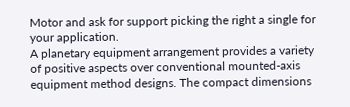Motor and ask for support picking the right a single for your application.
A planetary equipment arrangement provides a variety of positive aspects over conventional mounted-axis equipment method designs. The compact dimensions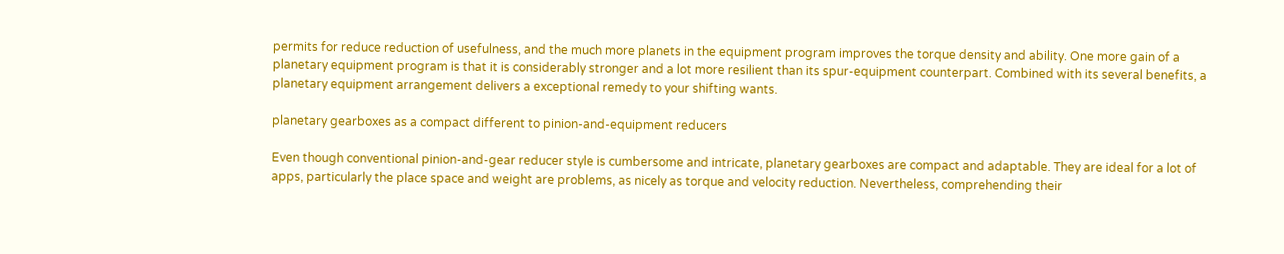permits for reduce reduction of usefulness, and the much more planets in the equipment program improves the torque density and ability. One more gain of a planetary equipment program is that it is considerably stronger and a lot more resilient than its spur-equipment counterpart. Combined with its several benefits, a planetary equipment arrangement delivers a exceptional remedy to your shifting wants.

planetary gearboxes as a compact different to pinion-and-equipment reducers

Even though conventional pinion-and-gear reducer style is cumbersome and intricate, planetary gearboxes are compact and adaptable. They are ideal for a lot of apps, particularly the place space and weight are problems, as nicely as torque and velocity reduction. Nevertheless, comprehending their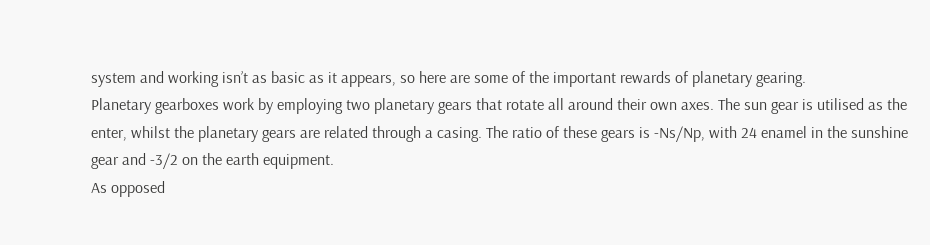system and working isn’t as basic as it appears, so here are some of the important rewards of planetary gearing.
Planetary gearboxes work by employing two planetary gears that rotate all around their own axes. The sun gear is utilised as the enter, whilst the planetary gears are related through a casing. The ratio of these gears is -Ns/Np, with 24 enamel in the sunshine gear and -3/2 on the earth equipment.
As opposed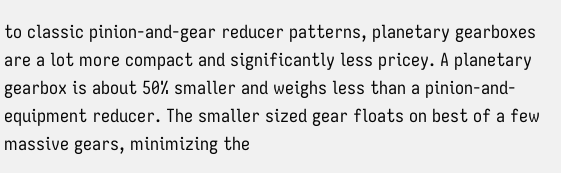to classic pinion-and-gear reducer patterns, planetary gearboxes are a lot more compact and significantly less pricey. A planetary gearbox is about 50% smaller and weighs less than a pinion-and-equipment reducer. The smaller sized gear floats on best of a few massive gears, minimizing the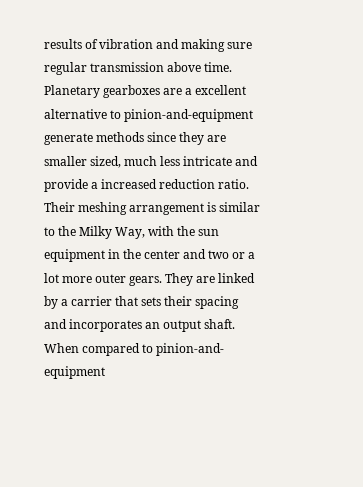results of vibration and making sure regular transmission above time.
Planetary gearboxes are a excellent alternative to pinion-and-equipment generate methods since they are smaller sized, much less intricate and provide a increased reduction ratio. Their meshing arrangement is similar to the Milky Way, with the sun equipment in the center and two or a lot more outer gears. They are linked by a carrier that sets their spacing and incorporates an output shaft.
When compared to pinion-and-equipment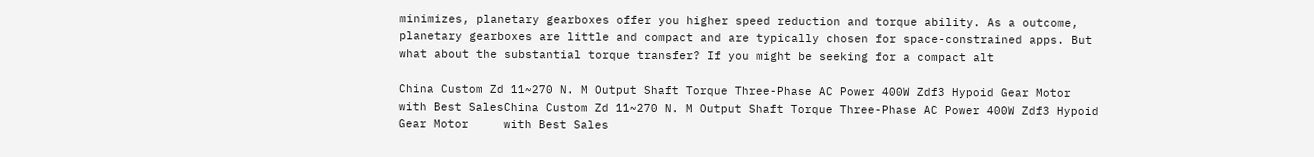minimizes, planetary gearboxes offer you higher speed reduction and torque ability. As a outcome, planetary gearboxes are little and compact and are typically chosen for space-constrained apps. But what about the substantial torque transfer? If you might be seeking for a compact alt

China Custom Zd 11~270 N. M Output Shaft Torque Three-Phase AC Power 400W Zdf3 Hypoid Gear Motor     with Best SalesChina Custom Zd 11~270 N. M Output Shaft Torque Three-Phase AC Power 400W Zdf3 Hypoid Gear Motor     with Best Sales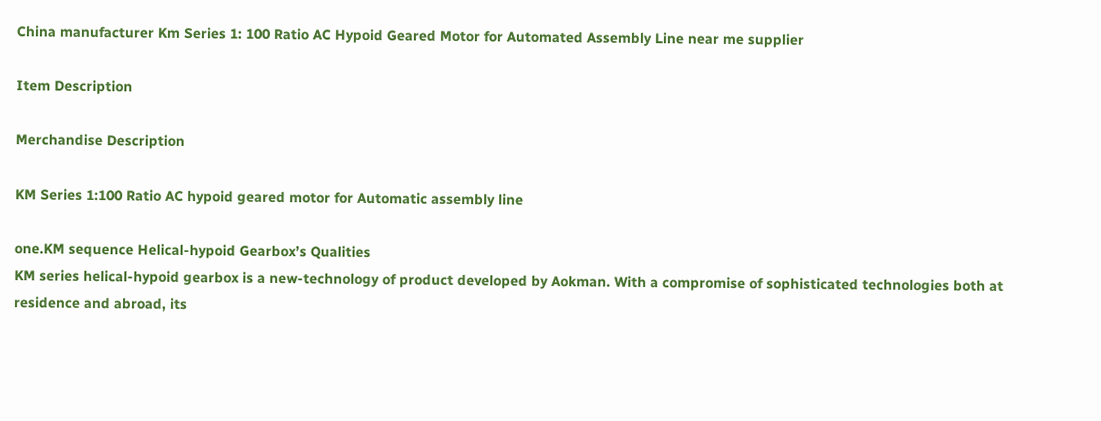China manufacturer Km Series 1: 100 Ratio AC Hypoid Geared Motor for Automated Assembly Line near me supplier

Item Description

Merchandise Description

KM Series 1:100 Ratio AC hypoid geared motor for Automatic assembly line

one.KM sequence Helical-hypoid Gearbox’s Qualities
KM series helical-hypoid gearbox is a new-technology of product developed by Aokman. With a compromise of sophisticated technologies both at residence and abroad, its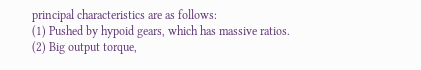principal characteristics are as follows:
(1) Pushed by hypoid gears, which has massive ratios.
(2) Big output torque,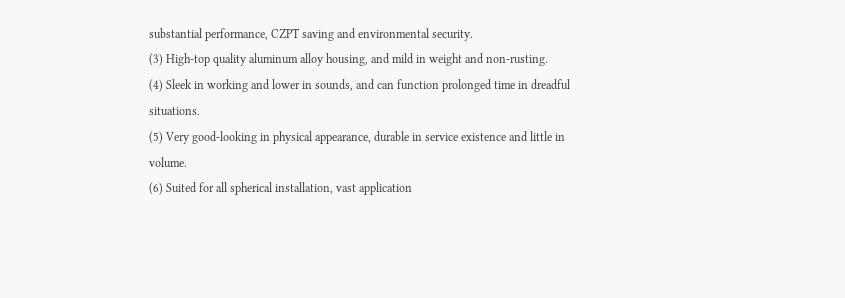substantial performance, CZPT saving and environmental security.
(3) High-top quality aluminum alloy housing, and mild in weight and non-rusting.
(4) Sleek in working and lower in sounds, and can function prolonged time in dreadful situations.
(5) Very good-looking in physical appearance, durable in service existence and little in volume.
(6) Suited for all spherical installation, vast application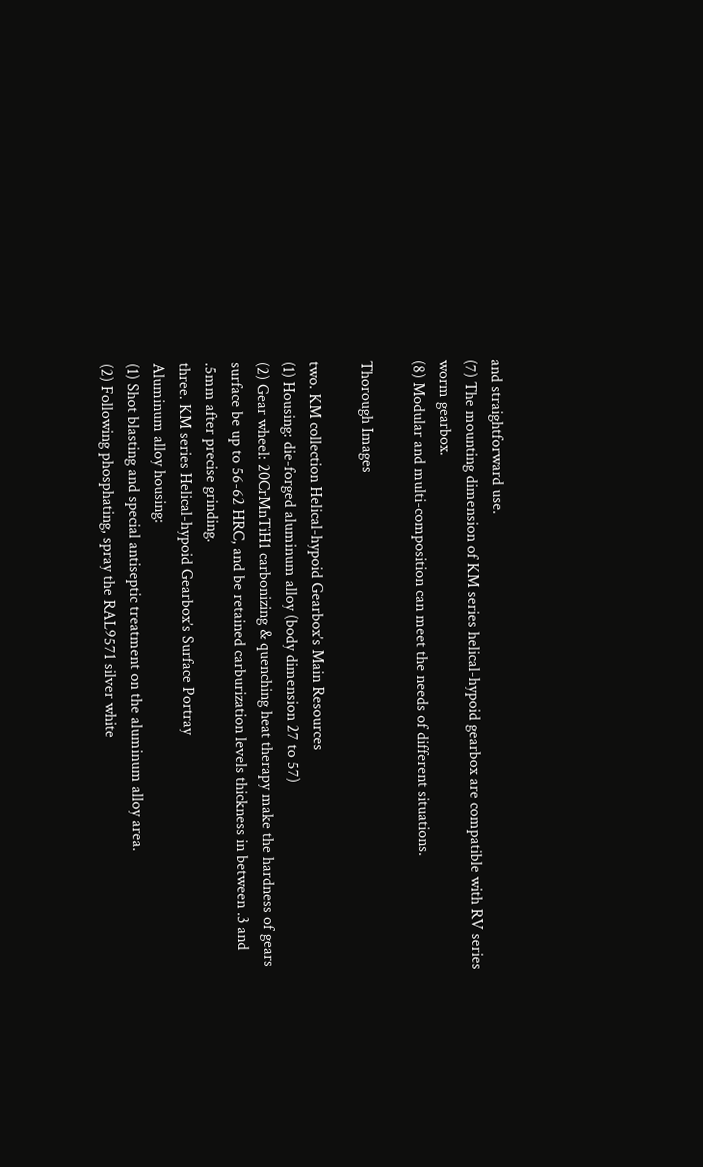and straightforward use.
(7) The mounting dimension of KM series helical-hypoid gearbox are compatible with RV series worm gearbox.
(8) Modular and multi-composition can meet the needs of different situations.

Thorough Images

two. KM collection Helical-hypoid Gearbox’s Main Resources
(1) Housing: die-forged aluminum alloy (body dimension 27 to 57)
(2) Gear wheel: 20CrMnTiH1 carbonizing & quenching heat therapy make the hardness of gears surface be up to 56-62 HRC, and be retained carburization levels thickness in between .3 and .5mm after precise grinding.
three. KM series Helical-hypoid Gearbox’s Surface Portray
Aluminum alloy housing:
(1) Shot blasting and special antiseptic treatment on the aluminum alloy area.
(2) Following phosphating, spray the RAL9571 silver white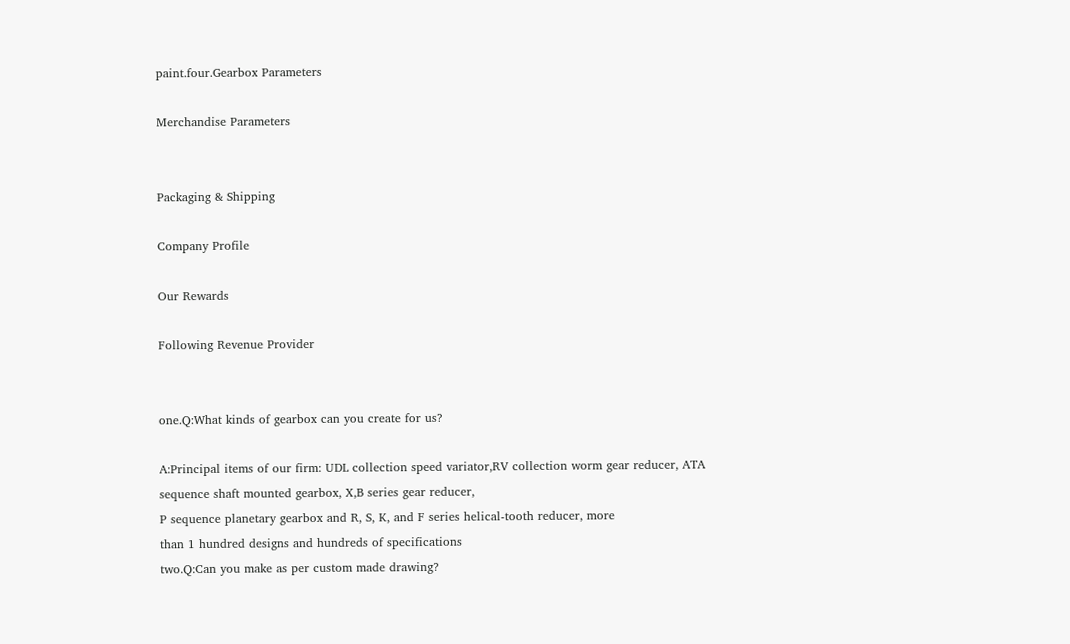paint.four.Gearbox Parameters

Merchandise Parameters


Packaging & Shipping

Company Profile

Our Rewards

Following Revenue Provider


one.Q:What kinds of gearbox can you create for us?

A:Principal items of our firm: UDL collection speed variator,RV collection worm gear reducer, ATA sequence shaft mounted gearbox, X,B series gear reducer,
P sequence planetary gearbox and R, S, K, and F series helical-tooth reducer, more
than 1 hundred designs and hundreds of specifications
two.Q:Can you make as per custom made drawing?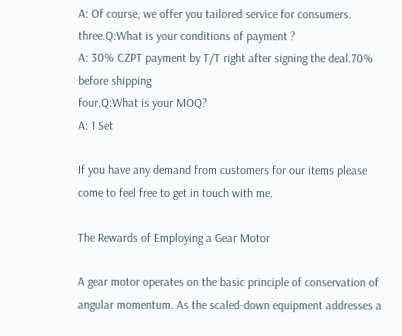A: Of course, we offer you tailored service for consumers.
three.Q:What is your conditions of payment ?
A: 30% CZPT payment by T/T right after signing the deal.70% before shipping
four.Q:What is your MOQ?
A: 1 Set

If you have any demand from customers for our items please come to feel free to get in touch with me.

The Rewards of Employing a Gear Motor

A gear motor operates on the basic principle of conservation of angular momentum. As the scaled-down equipment addresses a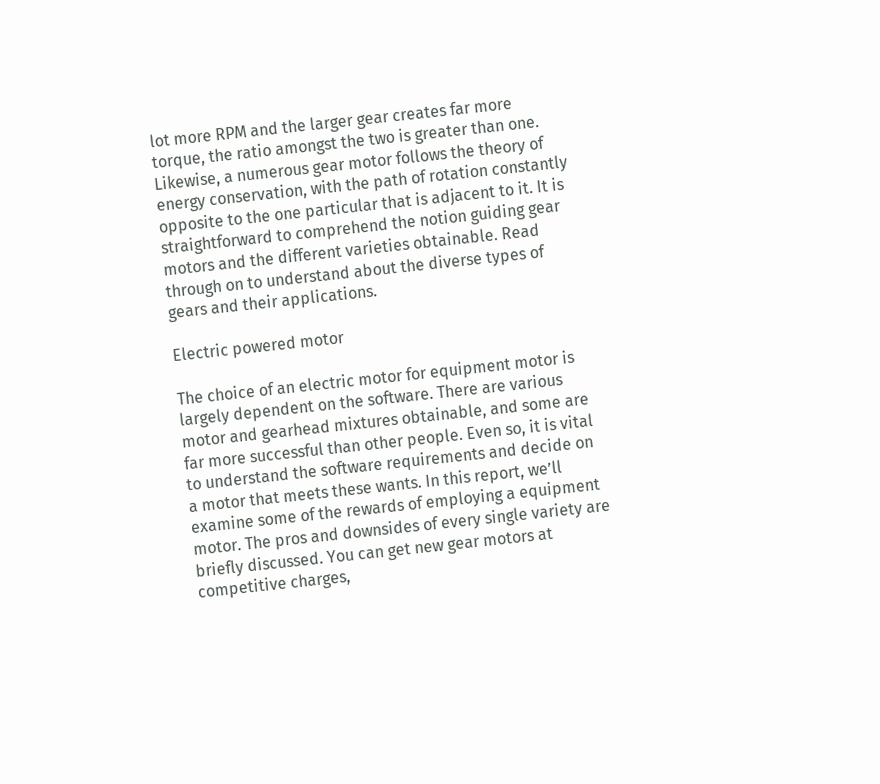lot more RPM and the larger gear creates far more torque, the ratio amongst the two is greater than one. Likewise, a numerous gear motor follows the theory of energy conservation, with the path of rotation constantly opposite to the one particular that is adjacent to it. It is straightforward to comprehend the notion guiding gear motors and the different varieties obtainable. Read through on to understand about the diverse types of gears and their applications.

Electric powered motor

The choice of an electric motor for equipment motor is largely dependent on the software. There are various motor and gearhead mixtures obtainable, and some are far more successful than other people. Even so, it is vital to understand the software requirements and decide on a motor that meets these wants. In this report, we’ll examine some of the rewards of employing a equipment motor. The pros and downsides of every single variety are briefly discussed. You can get new gear motors at competitive charges,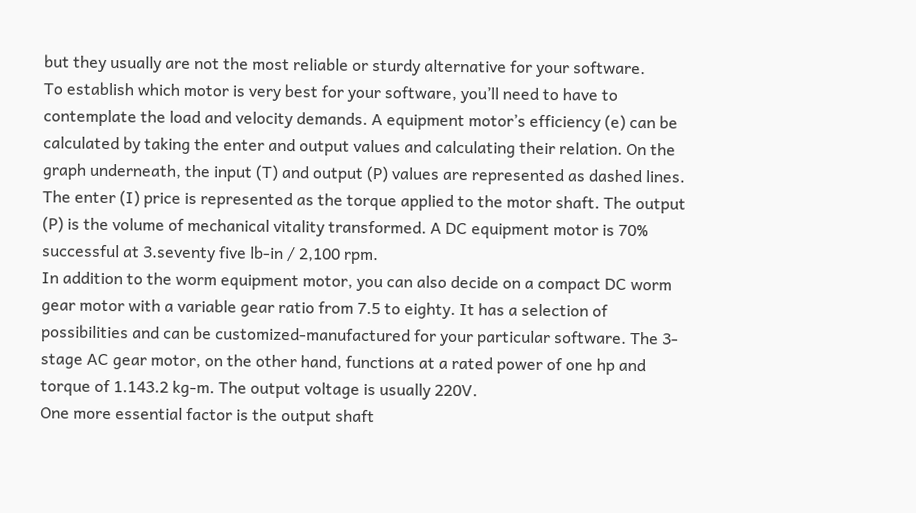but they usually are not the most reliable or sturdy alternative for your software.
To establish which motor is very best for your software, you’ll need to have to contemplate the load and velocity demands. A equipment motor’s efficiency (e) can be calculated by taking the enter and output values and calculating their relation. On the graph underneath, the input (T) and output (P) values are represented as dashed lines. The enter (I) price is represented as the torque applied to the motor shaft. The output (P) is the volume of mechanical vitality transformed. A DC equipment motor is 70% successful at 3.seventy five lb-in / 2,100 rpm.
In addition to the worm equipment motor, you can also decide on a compact DC worm gear motor with a variable gear ratio from 7.5 to eighty. It has a selection of possibilities and can be customized-manufactured for your particular software. The 3-stage AC gear motor, on the other hand, functions at a rated power of one hp and torque of 1.143.2 kg-m. The output voltage is usually 220V.
One more essential factor is the output shaft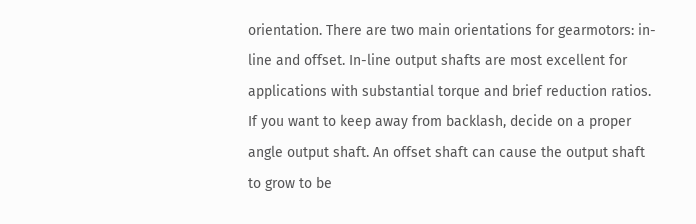orientation. There are two main orientations for gearmotors: in-line and offset. In-line output shafts are most excellent for applications with substantial torque and brief reduction ratios. If you want to keep away from backlash, decide on a proper angle output shaft. An offset shaft can cause the output shaft to grow to be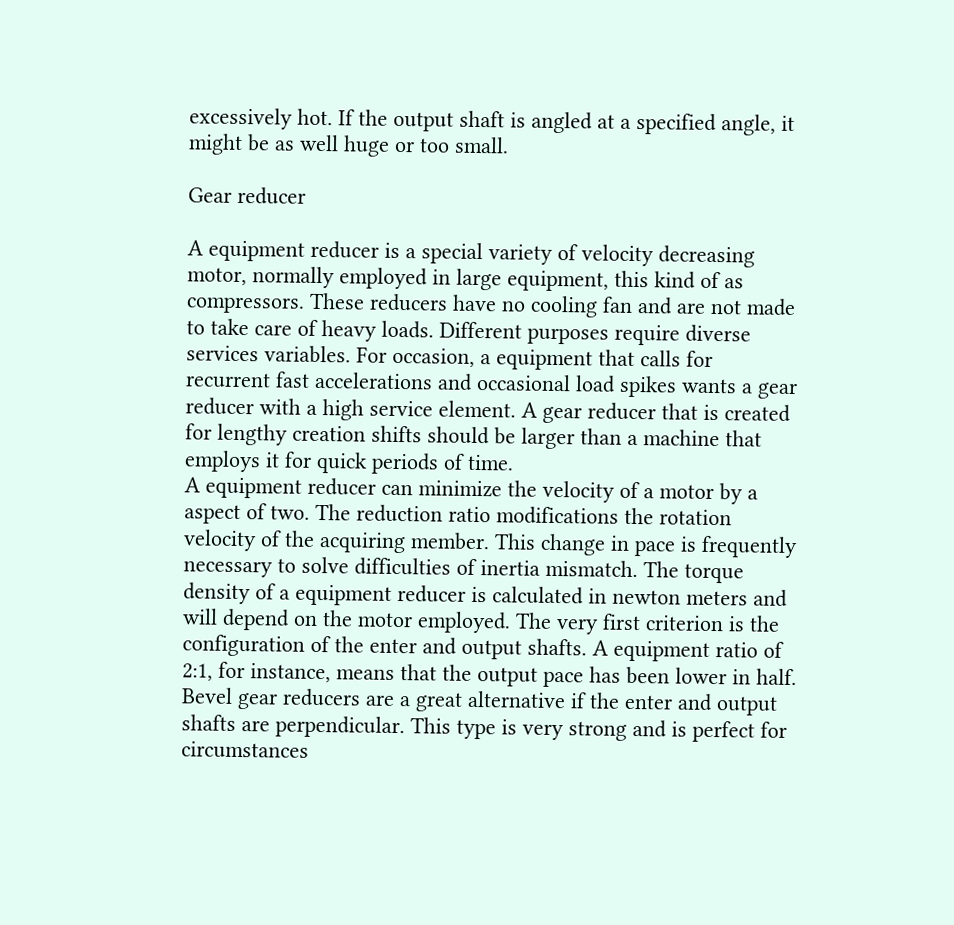excessively hot. If the output shaft is angled at a specified angle, it might be as well huge or too small.

Gear reducer

A equipment reducer is a special variety of velocity decreasing motor, normally employed in large equipment, this kind of as compressors. These reducers have no cooling fan and are not made to take care of heavy loads. Different purposes require diverse services variables. For occasion, a equipment that calls for recurrent fast accelerations and occasional load spikes wants a gear reducer with a high service element. A gear reducer that is created for lengthy creation shifts should be larger than a machine that employs it for quick periods of time.
A equipment reducer can minimize the velocity of a motor by a aspect of two. The reduction ratio modifications the rotation velocity of the acquiring member. This change in pace is frequently necessary to solve difficulties of inertia mismatch. The torque density of a equipment reducer is calculated in newton meters and will depend on the motor employed. The very first criterion is the configuration of the enter and output shafts. A equipment ratio of 2:1, for instance, means that the output pace has been lower in half.
Bevel gear reducers are a great alternative if the enter and output shafts are perpendicular. This type is very strong and is perfect for circumstances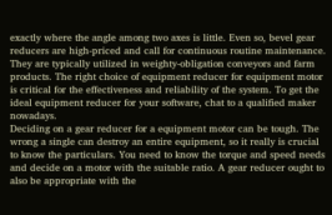exactly where the angle among two axes is little. Even so, bevel gear reducers are high-priced and call for continuous routine maintenance. They are typically utilized in weighty-obligation conveyors and farm products. The right choice of equipment reducer for equipment motor is critical for the effectiveness and reliability of the system. To get the ideal equipment reducer for your software, chat to a qualified maker nowadays.
Deciding on a gear reducer for a equipment motor can be tough. The wrong a single can destroy an entire equipment, so it really is crucial to know the particulars. You need to know the torque and speed needs and decide on a motor with the suitable ratio. A gear reducer ought to also be appropriate with the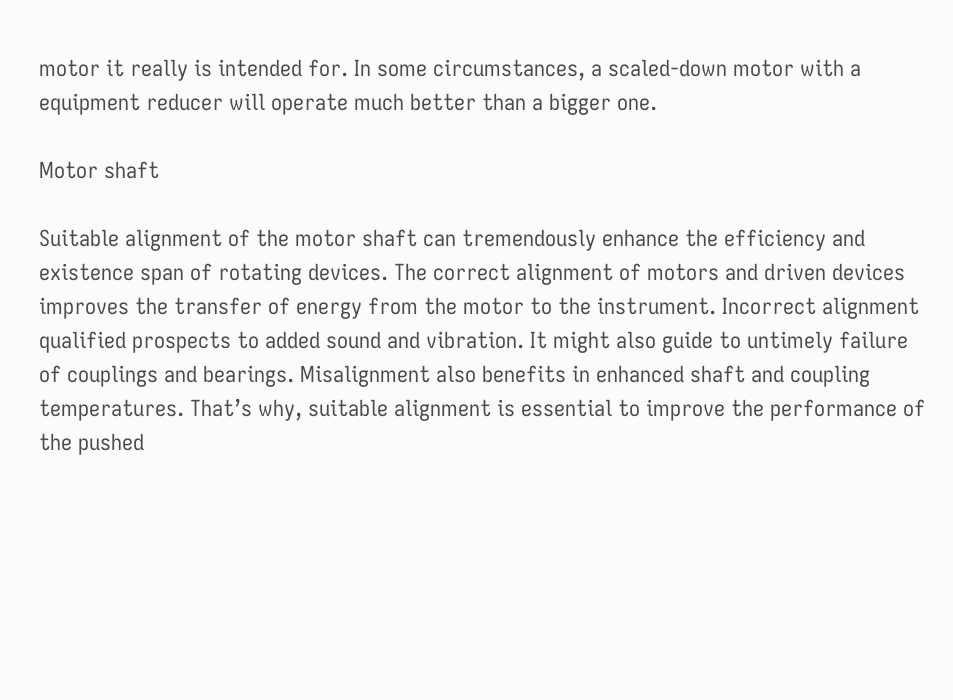motor it really is intended for. In some circumstances, a scaled-down motor with a equipment reducer will operate much better than a bigger one.

Motor shaft

Suitable alignment of the motor shaft can tremendously enhance the efficiency and existence span of rotating devices. The correct alignment of motors and driven devices improves the transfer of energy from the motor to the instrument. Incorrect alignment qualified prospects to added sound and vibration. It might also guide to untimely failure of couplings and bearings. Misalignment also benefits in enhanced shaft and coupling temperatures. That’s why, suitable alignment is essential to improve the performance of the pushed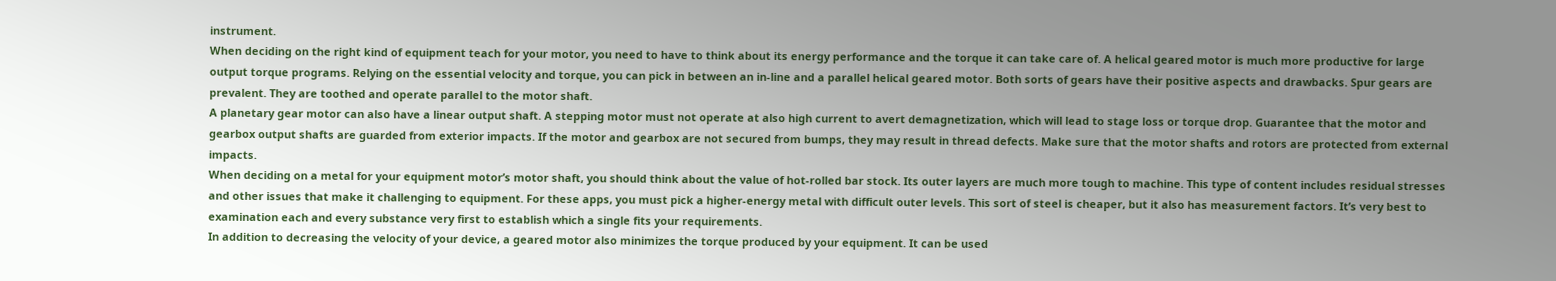instrument.
When deciding on the right kind of equipment teach for your motor, you need to have to think about its energy performance and the torque it can take care of. A helical geared motor is much more productive for large output torque programs. Relying on the essential velocity and torque, you can pick in between an in-line and a parallel helical geared motor. Both sorts of gears have their positive aspects and drawbacks. Spur gears are prevalent. They are toothed and operate parallel to the motor shaft.
A planetary gear motor can also have a linear output shaft. A stepping motor must not operate at also high current to avert demagnetization, which will lead to stage loss or torque drop. Guarantee that the motor and gearbox output shafts are guarded from exterior impacts. If the motor and gearbox are not secured from bumps, they may result in thread defects. Make sure that the motor shafts and rotors are protected from external impacts.
When deciding on a metal for your equipment motor’s motor shaft, you should think about the value of hot-rolled bar stock. Its outer layers are much more tough to machine. This type of content includes residual stresses and other issues that make it challenging to equipment. For these apps, you must pick a higher-energy metal with difficult outer levels. This sort of steel is cheaper, but it also has measurement factors. It’s very best to examination each and every substance very first to establish which a single fits your requirements.
In addition to decreasing the velocity of your device, a geared motor also minimizes the torque produced by your equipment. It can be used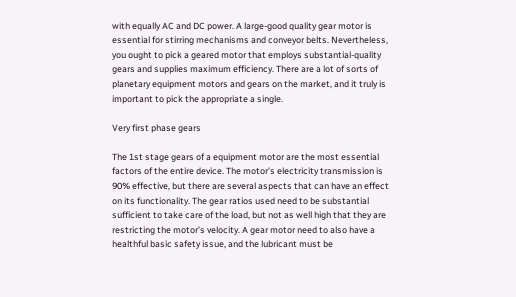with equally AC and DC power. A large-good quality gear motor is essential for stirring mechanisms and conveyor belts. Nevertheless, you ought to pick a geared motor that employs substantial-quality gears and supplies maximum efficiency. There are a lot of sorts of planetary equipment motors and gears on the market, and it truly is important to pick the appropriate a single.

Very first phase gears

The 1st stage gears of a equipment motor are the most essential factors of the entire device. The motor’s electricity transmission is 90% effective, but there are several aspects that can have an effect on its functionality. The gear ratios used need to be substantial sufficient to take care of the load, but not as well high that they are restricting the motor’s velocity. A gear motor need to also have a healthful basic safety issue, and the lubricant must be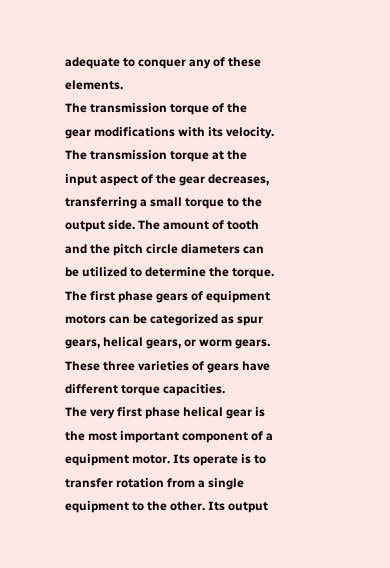adequate to conquer any of these elements.
The transmission torque of the gear modifications with its velocity. The transmission torque at the input aspect of the gear decreases, transferring a small torque to the output side. The amount of tooth and the pitch circle diameters can be utilized to determine the torque. The first phase gears of equipment motors can be categorized as spur gears, helical gears, or worm gears. These three varieties of gears have different torque capacities.
The very first phase helical gear is the most important component of a equipment motor. Its operate is to transfer rotation from a single equipment to the other. Its output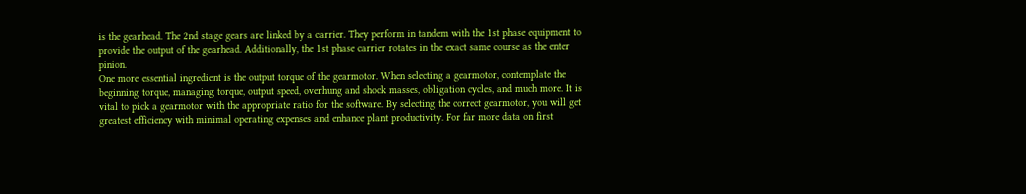is the gearhead. The 2nd stage gears are linked by a carrier. They perform in tandem with the 1st phase equipment to provide the output of the gearhead. Additionally, the 1st phase carrier rotates in the exact same course as the enter pinion.
One more essential ingredient is the output torque of the gearmotor. When selecting a gearmotor, contemplate the beginning torque, managing torque, output speed, overhung and shock masses, obligation cycles, and much more. It is vital to pick a gearmotor with the appropriate ratio for the software. By selecting the correct gearmotor, you will get greatest efficiency with minimal operating expenses and enhance plant productivity. For far more data on first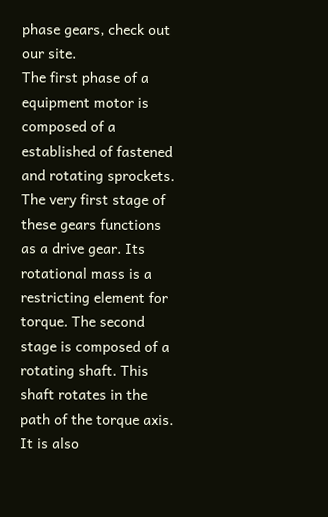phase gears, check out our site.
The first phase of a equipment motor is composed of a established of fastened and rotating sprockets. The very first stage of these gears functions as a drive gear. Its rotational mass is a restricting element for torque. The second stage is composed of a rotating shaft. This shaft rotates in the path of the torque axis. It is also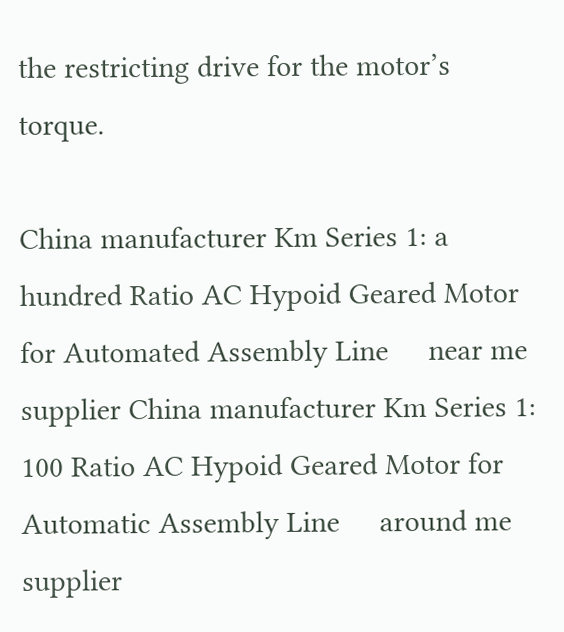the restricting drive for the motor’s torque.

China manufacturer Km Series 1: a hundred Ratio AC Hypoid Geared Motor for Automated Assembly Line     near me supplier China manufacturer Km Series 1: 100 Ratio AC Hypoid Geared Motor for Automatic Assembly Line     around me supplier